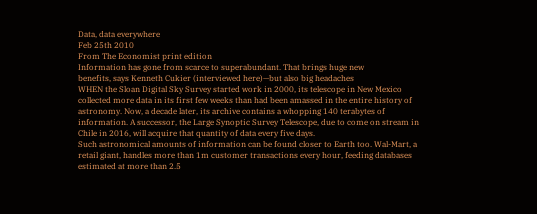Data, data everywhere
Feb 25th 2010
From The Economist print edition
Information has gone from scarce to superabundant. That brings huge new
benefits, says Kenneth Cukier (interviewed here)—but also big headaches
WHEN the Sloan Digital Sky Survey started work in 2000, its telescope in New Mexico
collected more data in its first few weeks than had been amassed in the entire history of
astronomy. Now, a decade later, its archive contains a whopping 140 terabytes of
information. A successor, the Large Synoptic Survey Telescope, due to come on stream in
Chile in 2016, will acquire that quantity of data every five days.
Such astronomical amounts of information can be found closer to Earth too. Wal-Mart, a
retail giant, handles more than 1m customer transactions every hour, feeding databases
estimated at more than 2.5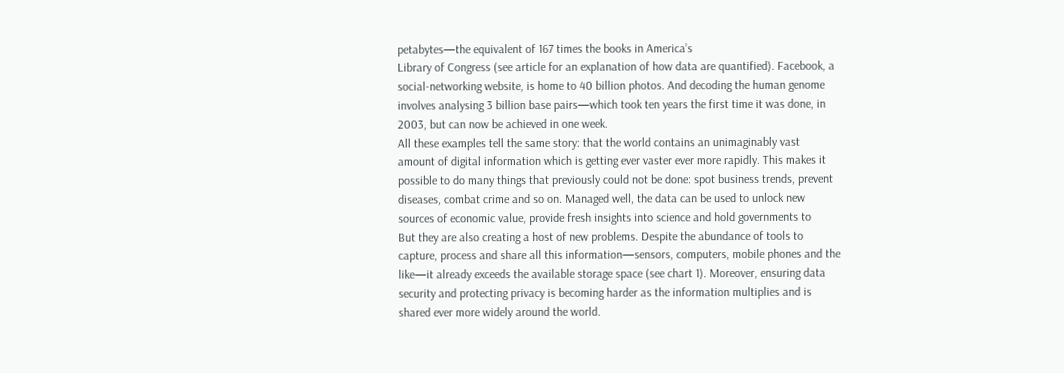petabytes—the equivalent of 167 times the books in America’s
Library of Congress (see article for an explanation of how data are quantified). Facebook, a
social-networking website, is home to 40 billion photos. And decoding the human genome
involves analysing 3 billion base pairs—which took ten years the first time it was done, in
2003, but can now be achieved in one week.
All these examples tell the same story: that the world contains an unimaginably vast
amount of digital information which is getting ever vaster ever more rapidly. This makes it
possible to do many things that previously could not be done: spot business trends, prevent
diseases, combat crime and so on. Managed well, the data can be used to unlock new
sources of economic value, provide fresh insights into science and hold governments to
But they are also creating a host of new problems. Despite the abundance of tools to
capture, process and share all this information—sensors, computers, mobile phones and the
like—it already exceeds the available storage space (see chart 1). Moreover, ensuring data
security and protecting privacy is becoming harder as the information multiplies and is
shared ever more widely around the world.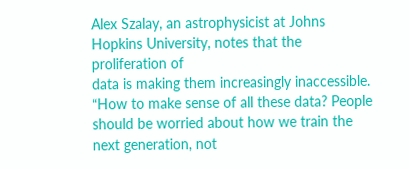Alex Szalay, an astrophysicist at Johns Hopkins University, notes that the proliferation of
data is making them increasingly inaccessible. “How to make sense of all these data? People
should be worried about how we train the next generation, not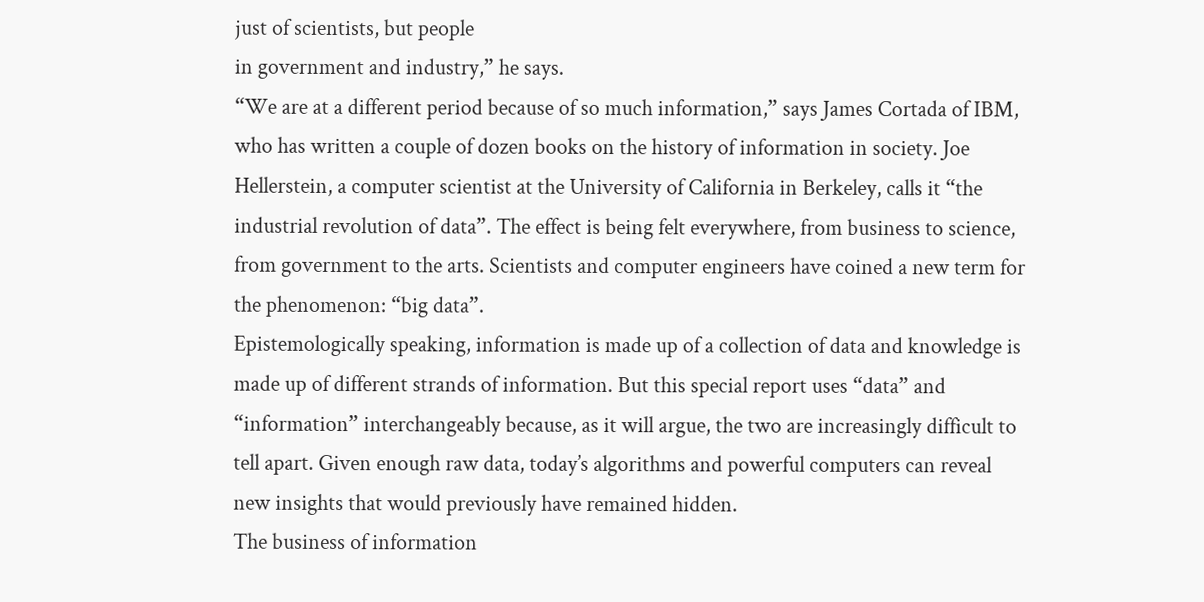just of scientists, but people
in government and industry,” he says.
“We are at a different period because of so much information,” says James Cortada of IBM,
who has written a couple of dozen books on the history of information in society. Joe
Hellerstein, a computer scientist at the University of California in Berkeley, calls it “the
industrial revolution of data”. The effect is being felt everywhere, from business to science,
from government to the arts. Scientists and computer engineers have coined a new term for
the phenomenon: “big data”.
Epistemologically speaking, information is made up of a collection of data and knowledge is
made up of different strands of information. But this special report uses “data” and
“information” interchangeably because, as it will argue, the two are increasingly difficult to
tell apart. Given enough raw data, today’s algorithms and powerful computers can reveal
new insights that would previously have remained hidden.
The business of information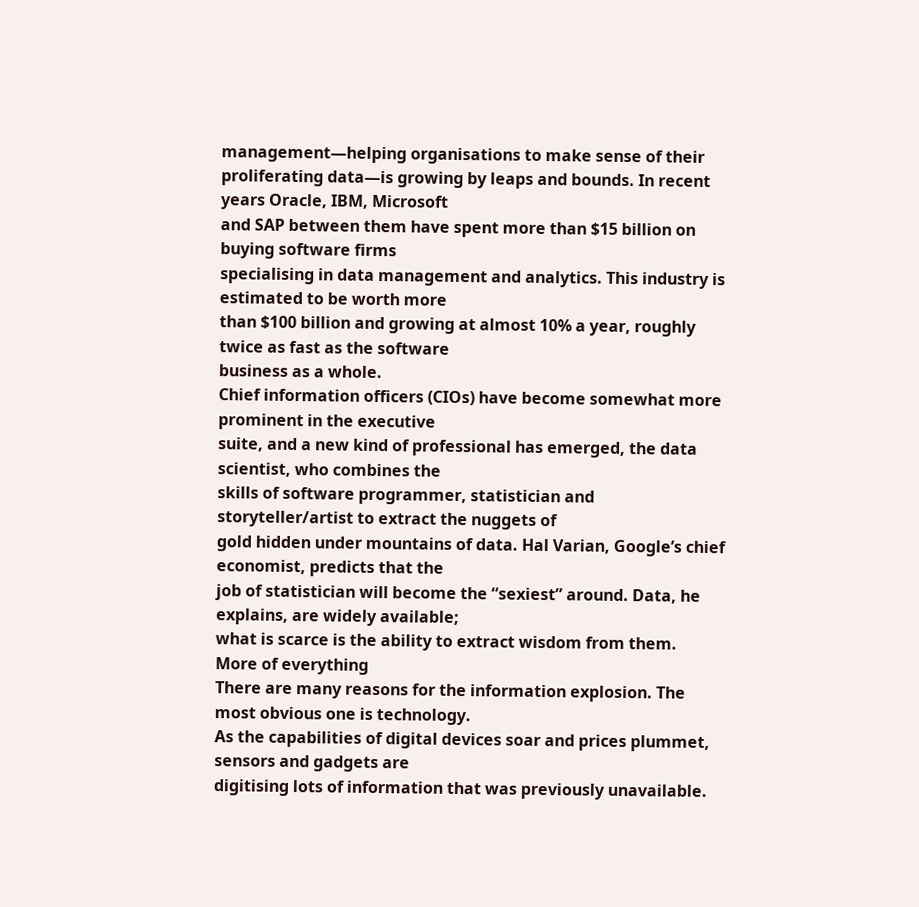management—helping organisations to make sense of their
proliferating data—is growing by leaps and bounds. In recent years Oracle, IBM, Microsoft
and SAP between them have spent more than $15 billion on buying software firms
specialising in data management and analytics. This industry is estimated to be worth more
than $100 billion and growing at almost 10% a year, roughly twice as fast as the software
business as a whole.
Chief information officers (CIOs) have become somewhat more prominent in the executive
suite, and a new kind of professional has emerged, the data scientist, who combines the
skills of software programmer, statistician and storyteller/artist to extract the nuggets of
gold hidden under mountains of data. Hal Varian, Google’s chief economist, predicts that the
job of statistician will become the “sexiest” around. Data, he explains, are widely available;
what is scarce is the ability to extract wisdom from them.
More of everything
There are many reasons for the information explosion. The most obvious one is technology.
As the capabilities of digital devices soar and prices plummet, sensors and gadgets are
digitising lots of information that was previously unavailable.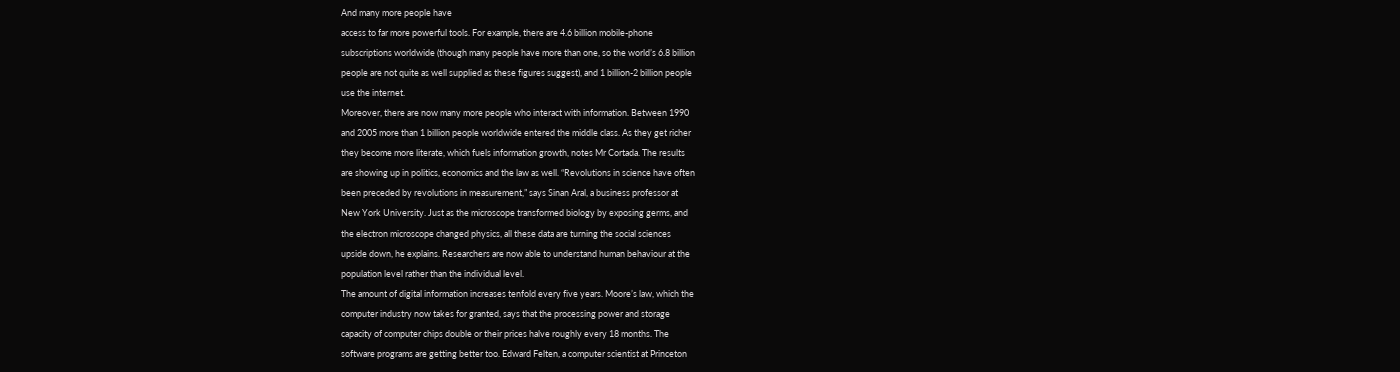And many more people have
access to far more powerful tools. For example, there are 4.6 billion mobile-phone
subscriptions worldwide (though many people have more than one, so the world’s 6.8 billion
people are not quite as well supplied as these figures suggest), and 1 billion-2 billion people
use the internet.
Moreover, there are now many more people who interact with information. Between 1990
and 2005 more than 1 billion people worldwide entered the middle class. As they get richer
they become more literate, which fuels information growth, notes Mr Cortada. The results
are showing up in politics, economics and the law as well. “Revolutions in science have often
been preceded by revolutions in measurement,” says Sinan Aral, a business professor at
New York University. Just as the microscope transformed biology by exposing germs, and
the electron microscope changed physics, all these data are turning the social sciences
upside down, he explains. Researchers are now able to understand human behaviour at the
population level rather than the individual level.
The amount of digital information increases tenfold every five years. Moore’s law, which the
computer industry now takes for granted, says that the processing power and storage
capacity of computer chips double or their prices halve roughly every 18 months. The
software programs are getting better too. Edward Felten, a computer scientist at Princeton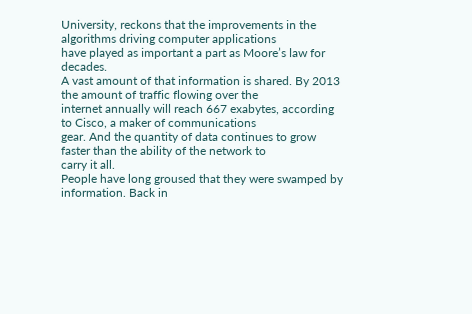University, reckons that the improvements in the algorithms driving computer applications
have played as important a part as Moore’s law for decades.
A vast amount of that information is shared. By 2013 the amount of traffic flowing over the
internet annually will reach 667 exabytes, according to Cisco, a maker of communications
gear. And the quantity of data continues to grow faster than the ability of the network to
carry it all.
People have long groused that they were swamped by information. Back in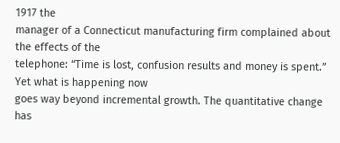1917 the
manager of a Connecticut manufacturing firm complained about the effects of the
telephone: “Time is lost, confusion results and money is spent.” Yet what is happening now
goes way beyond incremental growth. The quantitative change has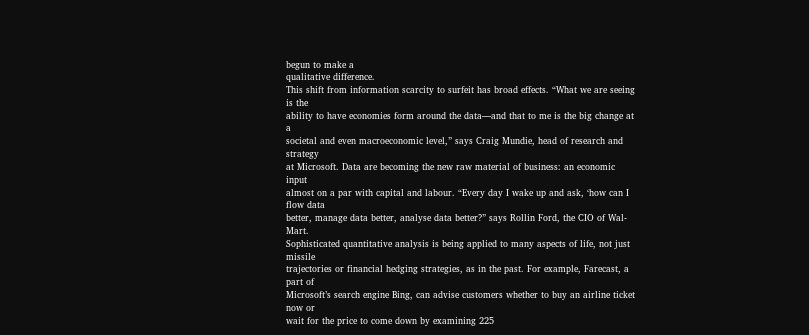begun to make a
qualitative difference.
This shift from information scarcity to surfeit has broad effects. “What we are seeing is the
ability to have economies form around the data—and that to me is the big change at a
societal and even macroeconomic level,” says Craig Mundie, head of research and strategy
at Microsoft. Data are becoming the new raw material of business: an economic input
almost on a par with capital and labour. “Every day I wake up and ask, ‘how can I flow data
better, manage data better, analyse data better?” says Rollin Ford, the CIO of Wal-Mart.
Sophisticated quantitative analysis is being applied to many aspects of life, not just missile
trajectories or financial hedging strategies, as in the past. For example, Farecast, a part of
Microsoft’s search engine Bing, can advise customers whether to buy an airline ticket now or
wait for the price to come down by examining 225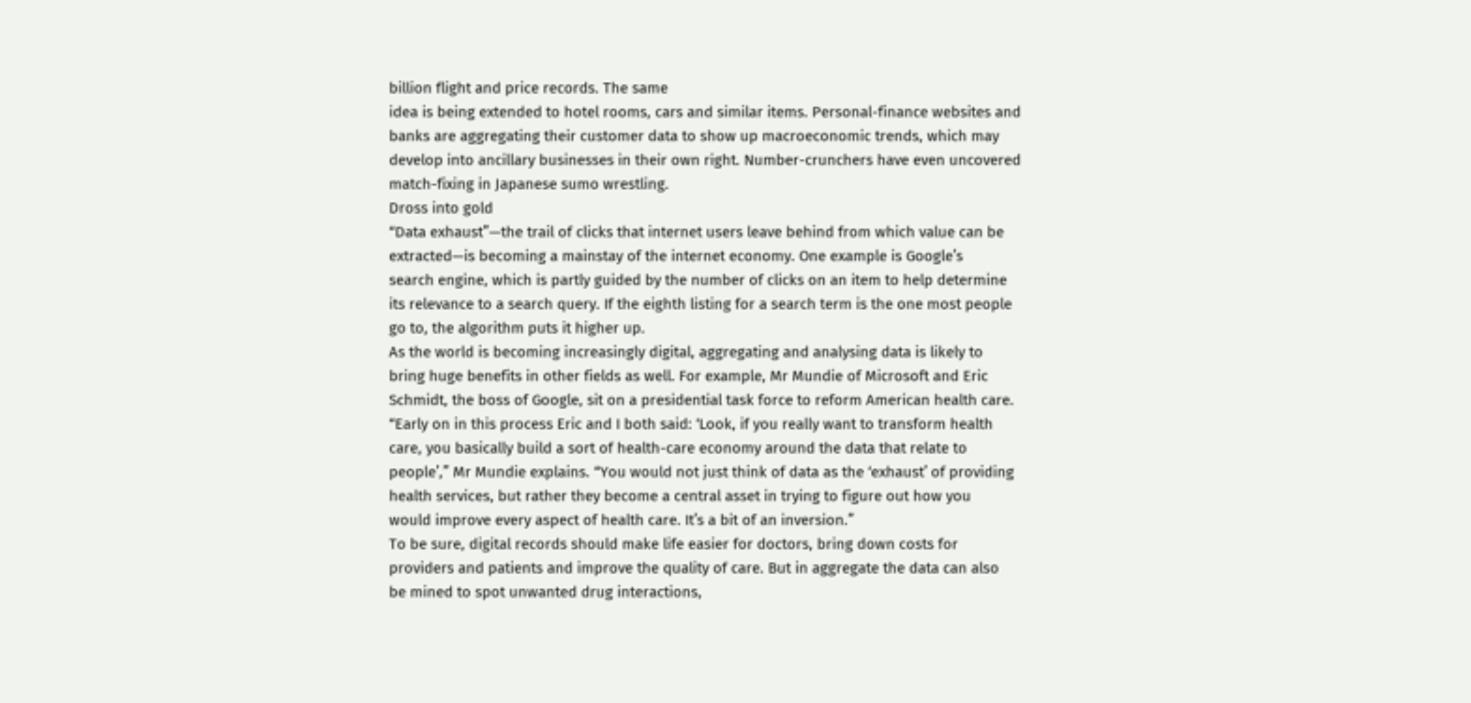billion flight and price records. The same
idea is being extended to hotel rooms, cars and similar items. Personal-finance websites and
banks are aggregating their customer data to show up macroeconomic trends, which may
develop into ancillary businesses in their own right. Number-crunchers have even uncovered
match-fixing in Japanese sumo wrestling.
Dross into gold
“Data exhaust”—the trail of clicks that internet users leave behind from which value can be
extracted—is becoming a mainstay of the internet economy. One example is Google’s
search engine, which is partly guided by the number of clicks on an item to help determine
its relevance to a search query. If the eighth listing for a search term is the one most people
go to, the algorithm puts it higher up.
As the world is becoming increasingly digital, aggregating and analysing data is likely to
bring huge benefits in other fields as well. For example, Mr Mundie of Microsoft and Eric
Schmidt, the boss of Google, sit on a presidential task force to reform American health care.
“Early on in this process Eric and I both said: ‘Look, if you really want to transform health
care, you basically build a sort of health-care economy around the data that relate to
people’,” Mr Mundie explains. “You would not just think of data as the ‘exhaust’ of providing
health services, but rather they become a central asset in trying to figure out how you
would improve every aspect of health care. It’s a bit of an inversion.”
To be sure, digital records should make life easier for doctors, bring down costs for
providers and patients and improve the quality of care. But in aggregate the data can also
be mined to spot unwanted drug interactions,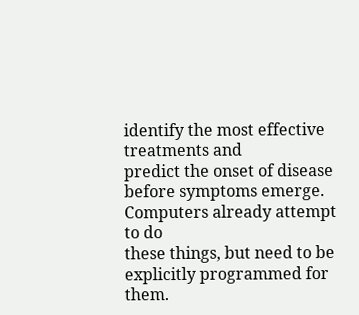identify the most effective treatments and
predict the onset of disease before symptoms emerge. Computers already attempt to do
these things, but need to be explicitly programmed for them.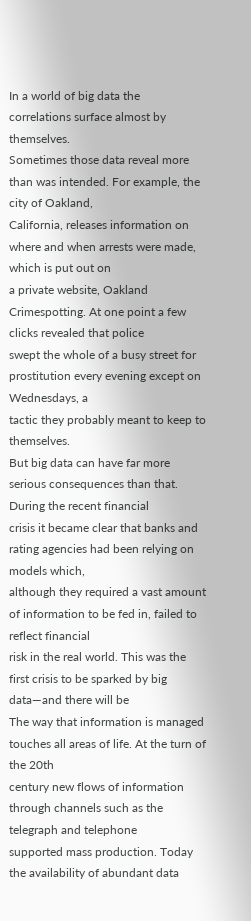In a world of big data the
correlations surface almost by themselves.
Sometimes those data reveal more than was intended. For example, the city of Oakland,
California, releases information on where and when arrests were made, which is put out on
a private website, Oakland Crimespotting. At one point a few clicks revealed that police
swept the whole of a busy street for prostitution every evening except on Wednesdays, a
tactic they probably meant to keep to themselves.
But big data can have far more serious consequences than that. During the recent financial
crisis it became clear that banks and rating agencies had been relying on models which,
although they required a vast amount of information to be fed in, failed to reflect financial
risk in the real world. This was the first crisis to be sparked by big data—and there will be
The way that information is managed touches all areas of life. At the turn of the 20th
century new flows of information through channels such as the telegraph and telephone
supported mass production. Today the availability of abundant data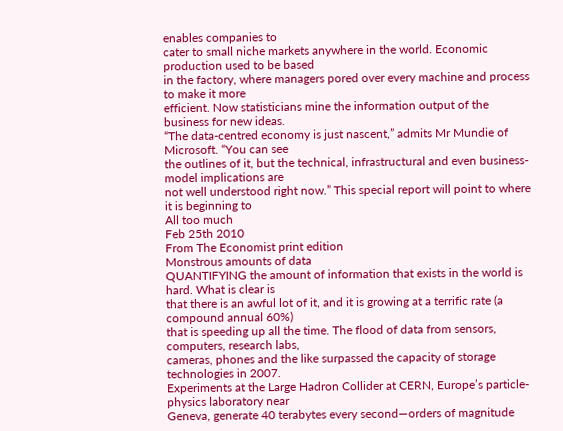enables companies to
cater to small niche markets anywhere in the world. Economic production used to be based
in the factory, where managers pored over every machine and process to make it more
efficient. Now statisticians mine the information output of the business for new ideas.
“The data-centred economy is just nascent,” admits Mr Mundie of Microsoft. “You can see
the outlines of it, but the technical, infrastructural and even business-model implications are
not well understood right now.” This special report will point to where it is beginning to
All too much
Feb 25th 2010
From The Economist print edition
Monstrous amounts of data
QUANTIFYING the amount of information that exists in the world is hard. What is clear is
that there is an awful lot of it, and it is growing at a terrific rate (a compound annual 60%)
that is speeding up all the time. The flood of data from sensors, computers, research labs,
cameras, phones and the like surpassed the capacity of storage technologies in 2007.
Experiments at the Large Hadron Collider at CERN, Europe’s particle-physics laboratory near
Geneva, generate 40 terabytes every second—orders of magnitude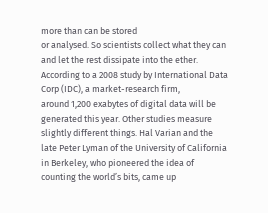more than can be stored
or analysed. So scientists collect what they can and let the rest dissipate into the ether.
According to a 2008 study by International Data Corp (IDC), a market-research firm,
around 1,200 exabytes of digital data will be generated this year. Other studies measure
slightly different things. Hal Varian and the late Peter Lyman of the University of California
in Berkeley, who pioneered the idea of counting the world’s bits, came up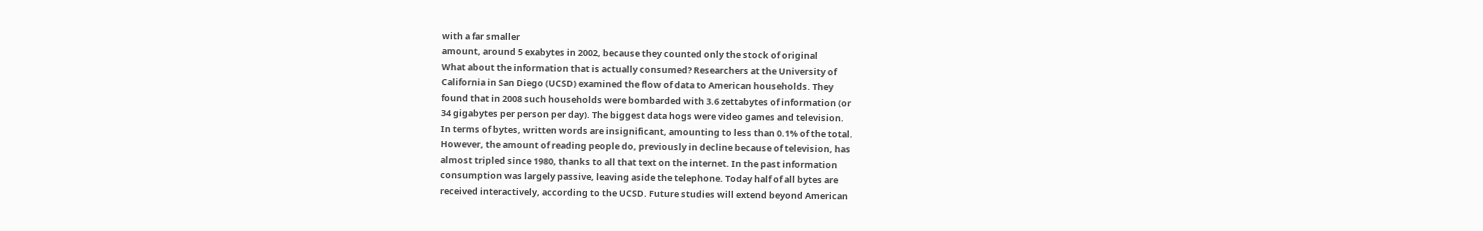with a far smaller
amount, around 5 exabytes in 2002, because they counted only the stock of original
What about the information that is actually consumed? Researchers at the University of
California in San Diego (UCSD) examined the flow of data to American households. They
found that in 2008 such households were bombarded with 3.6 zettabytes of information (or
34 gigabytes per person per day). The biggest data hogs were video games and television.
In terms of bytes, written words are insignificant, amounting to less than 0.1% of the total.
However, the amount of reading people do, previously in decline because of television, has
almost tripled since 1980, thanks to all that text on the internet. In the past information
consumption was largely passive, leaving aside the telephone. Today half of all bytes are
received interactively, according to the UCSD. Future studies will extend beyond American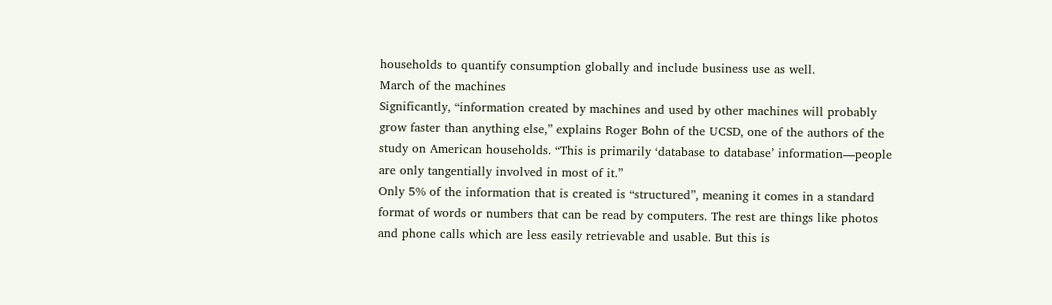households to quantify consumption globally and include business use as well.
March of the machines
Significantly, “information created by machines and used by other machines will probably
grow faster than anything else,” explains Roger Bohn of the UCSD, one of the authors of the
study on American households. “This is primarily ‘database to database’ information—people
are only tangentially involved in most of it.”
Only 5% of the information that is created is “structured”, meaning it comes in a standard
format of words or numbers that can be read by computers. The rest are things like photos
and phone calls which are less easily retrievable and usable. But this is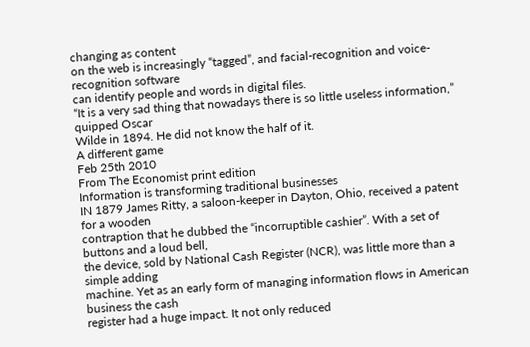changing as content
on the web is increasingly “tagged”, and facial-recognition and voice-recognition software
can identify people and words in digital files.
“It is a very sad thing that nowadays there is so little useless information,” quipped Oscar
Wilde in 1894. He did not know the half of it.
A different game
Feb 25th 2010
From The Economist print edition
Information is transforming traditional businesses
IN 1879 James Ritty, a saloon-keeper in Dayton, Ohio, received a patent for a wooden
contraption that he dubbed the “incorruptible cashier”. With a set of buttons and a loud bell,
the device, sold by National Cash Register (NCR), was little more than a simple adding
machine. Yet as an early form of managing information flows in American business the cash
register had a huge impact. It not only reduced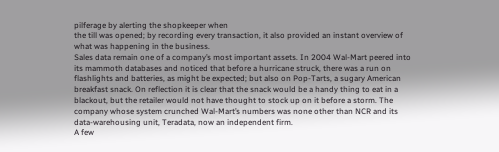pilferage by alerting the shopkeeper when
the till was opened; by recording every transaction, it also provided an instant overview of
what was happening in the business.
Sales data remain one of a company’s most important assets. In 2004 Wal-Mart peered into
its mammoth databases and noticed that before a hurricane struck, there was a run on
flashlights and batteries, as might be expected; but also on Pop-Tarts, a sugary American
breakfast snack. On reflection it is clear that the snack would be a handy thing to eat in a
blackout, but the retailer would not have thought to stock up on it before a storm. The
company whose system crunched Wal-Mart’s numbers was none other than NCR and its
data-warehousing unit, Teradata, now an independent firm.
A few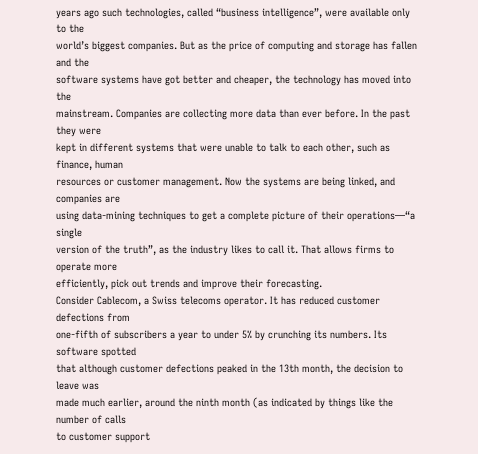years ago such technologies, called “business intelligence”, were available only to the
world’s biggest companies. But as the price of computing and storage has fallen and the
software systems have got better and cheaper, the technology has moved into the
mainstream. Companies are collecting more data than ever before. In the past they were
kept in different systems that were unable to talk to each other, such as finance, human
resources or customer management. Now the systems are being linked, and companies are
using data-mining techniques to get a complete picture of their operations—“a single
version of the truth”, as the industry likes to call it. That allows firms to operate more
efficiently, pick out trends and improve their forecasting.
Consider Cablecom, a Swiss telecoms operator. It has reduced customer defections from
one-fifth of subscribers a year to under 5% by crunching its numbers. Its software spotted
that although customer defections peaked in the 13th month, the decision to leave was
made much earlier, around the ninth month (as indicated by things like the number of calls
to customer support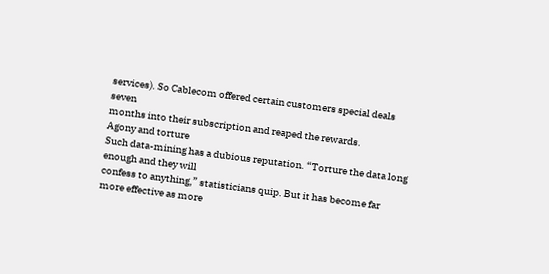services). So Cablecom offered certain customers special deals seven
months into their subscription and reaped the rewards.
Agony and torture
Such data-mining has a dubious reputation. “Torture the data long enough and they will
confess to anything,” statisticians quip. But it has become far more effective as more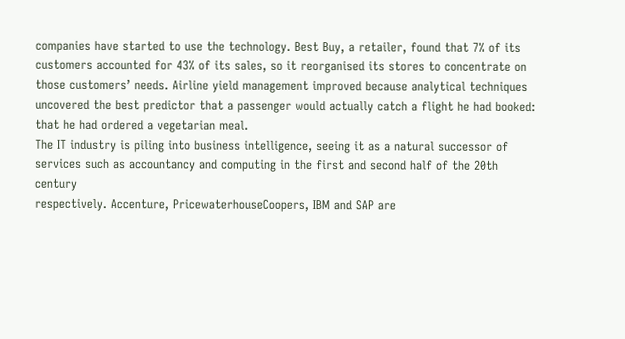companies have started to use the technology. Best Buy, a retailer, found that 7% of its
customers accounted for 43% of its sales, so it reorganised its stores to concentrate on
those customers’ needs. Airline yield management improved because analytical techniques
uncovered the best predictor that a passenger would actually catch a flight he had booked:
that he had ordered a vegetarian meal.
The IT industry is piling into business intelligence, seeing it as a natural successor of
services such as accountancy and computing in the first and second half of the 20th century
respectively. Accenture, PricewaterhouseCoopers, IBM and SAP are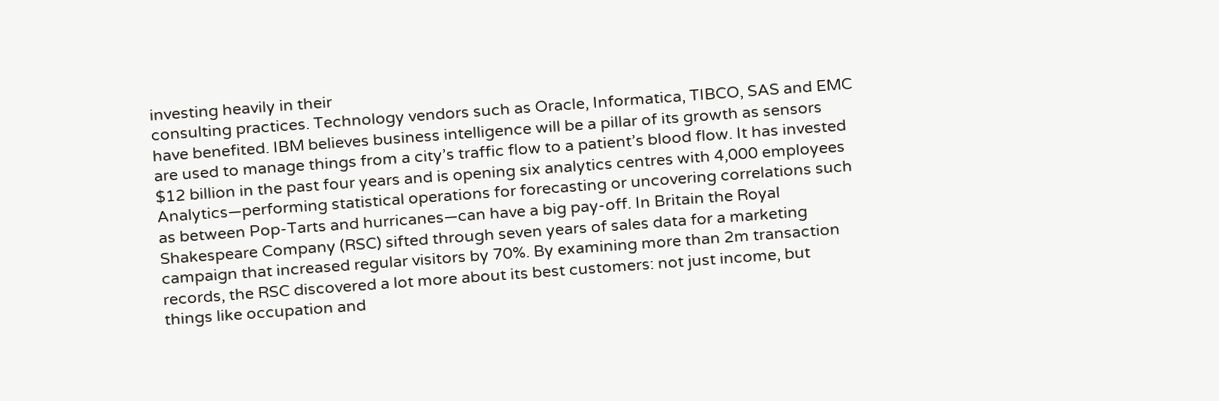investing heavily in their
consulting practices. Technology vendors such as Oracle, Informatica, TIBCO, SAS and EMC
have benefited. IBM believes business intelligence will be a pillar of its growth as sensors
are used to manage things from a city’s traffic flow to a patient’s blood flow. It has invested
$12 billion in the past four years and is opening six analytics centres with 4,000 employees
Analytics—performing statistical operations for forecasting or uncovering correlations such
as between Pop-Tarts and hurricanes—can have a big pay-off. In Britain the Royal
Shakespeare Company (RSC) sifted through seven years of sales data for a marketing
campaign that increased regular visitors by 70%. By examining more than 2m transaction
records, the RSC discovered a lot more about its best customers: not just income, but
things like occupation and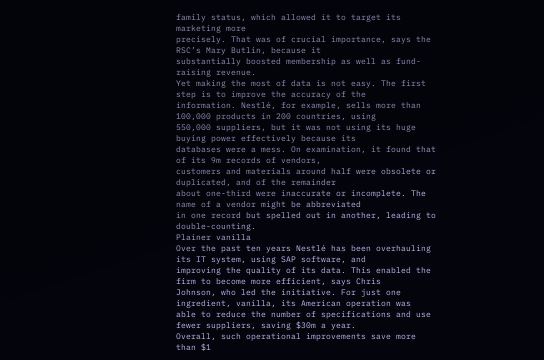family status, which allowed it to target its marketing more
precisely. That was of crucial importance, says the RSC’s Mary Butlin, because it
substantially boosted membership as well as fund-raising revenue.
Yet making the most of data is not easy. The first step is to improve the accuracy of the
information. Nestlé, for example, sells more than 100,000 products in 200 countries, using
550,000 suppliers, but it was not using its huge buying power effectively because its
databases were a mess. On examination, it found that of its 9m records of vendors,
customers and materials around half were obsolete or duplicated, and of the remainder
about one-third were inaccurate or incomplete. The name of a vendor might be abbreviated
in one record but spelled out in another, leading to double-counting.
Plainer vanilla
Over the past ten years Nestlé has been overhauling its IT system, using SAP software, and
improving the quality of its data. This enabled the firm to become more efficient, says Chris
Johnson, who led the initiative. For just one ingredient, vanilla, its American operation was
able to reduce the number of specifications and use fewer suppliers, saving $30m a year.
Overall, such operational improvements save more than $1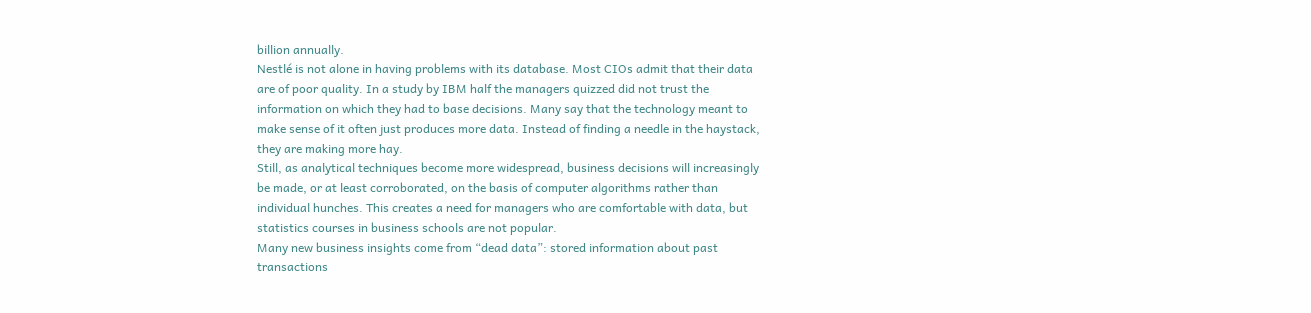billion annually.
Nestlé is not alone in having problems with its database. Most CIOs admit that their data
are of poor quality. In a study by IBM half the managers quizzed did not trust the
information on which they had to base decisions. Many say that the technology meant to
make sense of it often just produces more data. Instead of finding a needle in the haystack,
they are making more hay.
Still, as analytical techniques become more widespread, business decisions will increasingly
be made, or at least corroborated, on the basis of computer algorithms rather than
individual hunches. This creates a need for managers who are comfortable with data, but
statistics courses in business schools are not popular.
Many new business insights come from “dead data”: stored information about past
transactions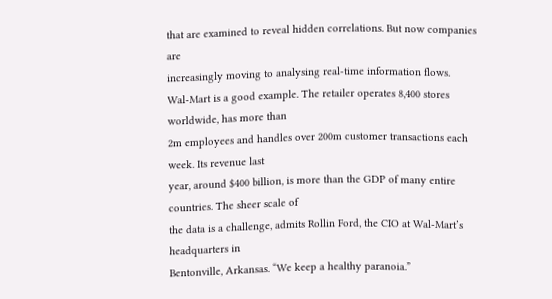that are examined to reveal hidden correlations. But now companies are
increasingly moving to analysing real-time information flows.
Wal-Mart is a good example. The retailer operates 8,400 stores worldwide, has more than
2m employees and handles over 200m customer transactions each week. Its revenue last
year, around $400 billion, is more than the GDP of many entire countries. The sheer scale of
the data is a challenge, admits Rollin Ford, the CIO at Wal-Mart’s headquarters in
Bentonville, Arkansas. “We keep a healthy paranoia.”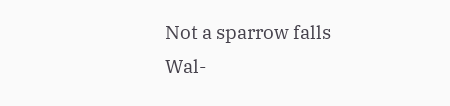Not a sparrow falls
Wal-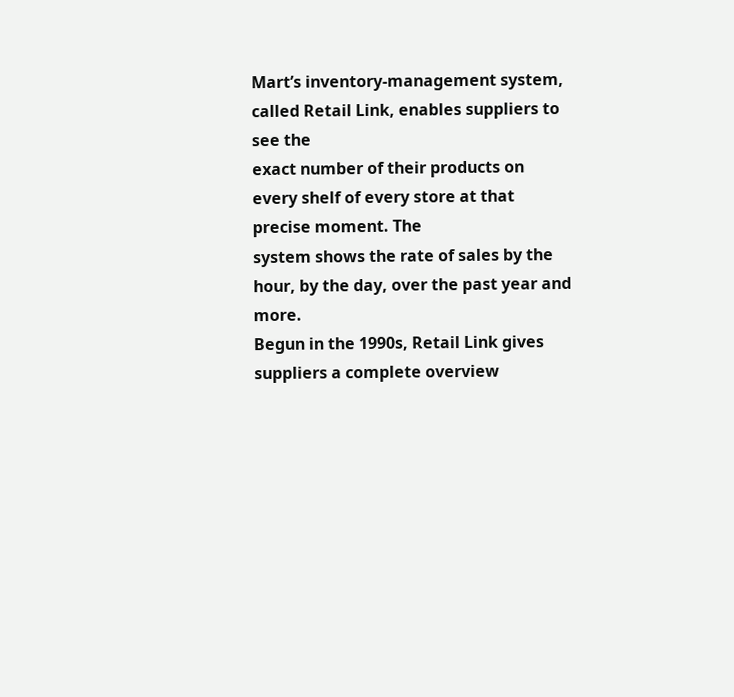Mart’s inventory-management system, called Retail Link, enables suppliers to see the
exact number of their products on every shelf of every store at that precise moment. The
system shows the rate of sales by the hour, by the day, over the past year and more.
Begun in the 1990s, Retail Link gives suppliers a complete overview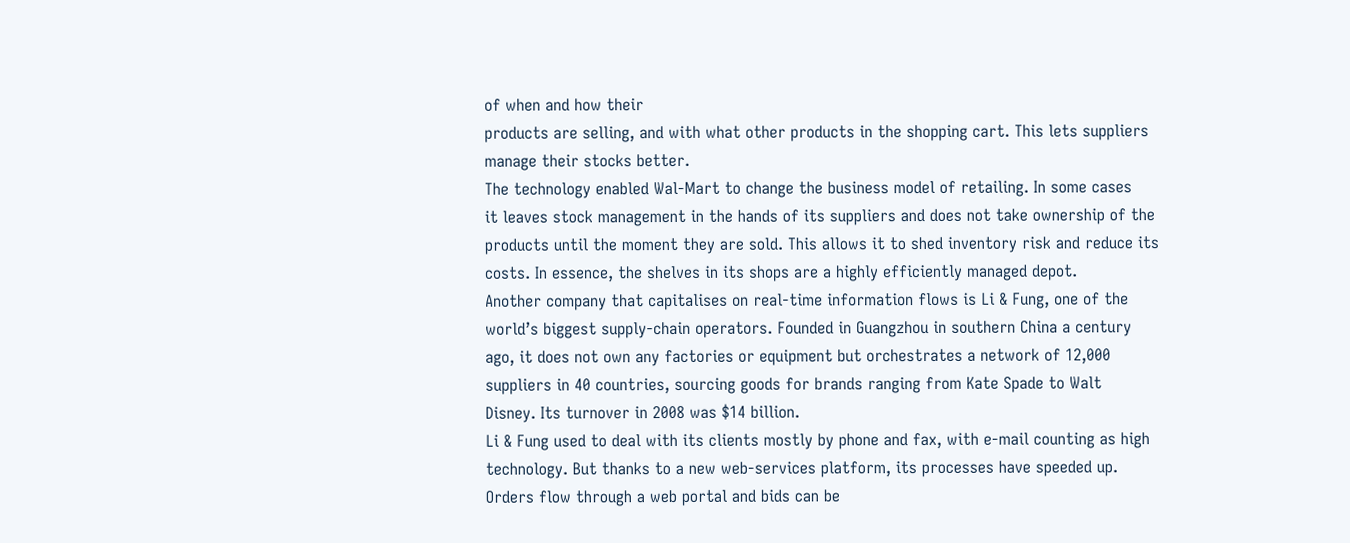of when and how their
products are selling, and with what other products in the shopping cart. This lets suppliers
manage their stocks better.
The technology enabled Wal-Mart to change the business model of retailing. In some cases
it leaves stock management in the hands of its suppliers and does not take ownership of the
products until the moment they are sold. This allows it to shed inventory risk and reduce its
costs. In essence, the shelves in its shops are a highly efficiently managed depot.
Another company that capitalises on real-time information flows is Li & Fung, one of the
world’s biggest supply-chain operators. Founded in Guangzhou in southern China a century
ago, it does not own any factories or equipment but orchestrates a network of 12,000
suppliers in 40 countries, sourcing goods for brands ranging from Kate Spade to Walt
Disney. Its turnover in 2008 was $14 billion.
Li & Fung used to deal with its clients mostly by phone and fax, with e-mail counting as high
technology. But thanks to a new web-services platform, its processes have speeded up.
Orders flow through a web portal and bids can be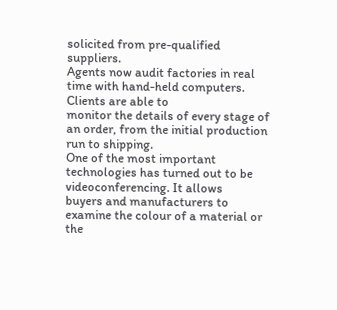solicited from pre-qualified suppliers.
Agents now audit factories in real time with hand-held computers. Clients are able to
monitor the details of every stage of an order, from the initial production run to shipping.
One of the most important technologies has turned out to be videoconferencing. It allows
buyers and manufacturers to examine the colour of a material or the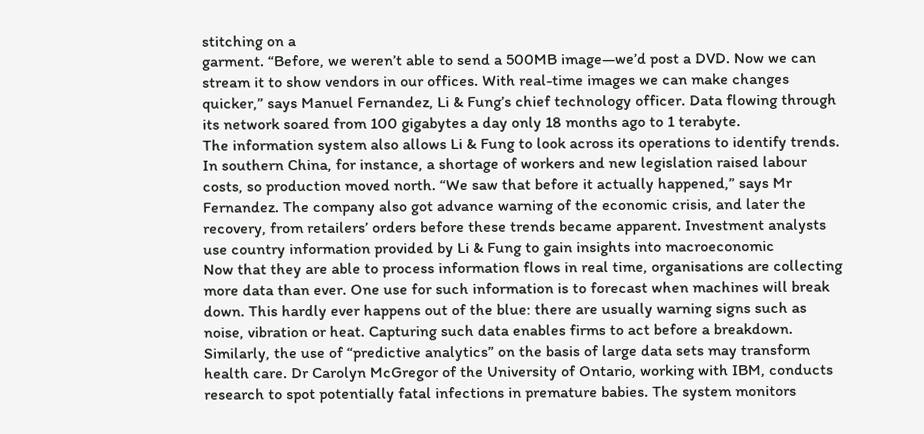stitching on a
garment. “Before, we weren’t able to send a 500MB image—we’d post a DVD. Now we can
stream it to show vendors in our offices. With real-time images we can make changes
quicker,” says Manuel Fernandez, Li & Fung’s chief technology officer. Data flowing through
its network soared from 100 gigabytes a day only 18 months ago to 1 terabyte.
The information system also allows Li & Fung to look across its operations to identify trends.
In southern China, for instance, a shortage of workers and new legislation raised labour
costs, so production moved north. “We saw that before it actually happened,” says Mr
Fernandez. The company also got advance warning of the economic crisis, and later the
recovery, from retailers’ orders before these trends became apparent. Investment analysts
use country information provided by Li & Fung to gain insights into macroeconomic
Now that they are able to process information flows in real time, organisations are collecting
more data than ever. One use for such information is to forecast when machines will break
down. This hardly ever happens out of the blue: there are usually warning signs such as
noise, vibration or heat. Capturing such data enables firms to act before a breakdown.
Similarly, the use of “predictive analytics” on the basis of large data sets may transform
health care. Dr Carolyn McGregor of the University of Ontario, working with IBM, conducts
research to spot potentially fatal infections in premature babies. The system monitors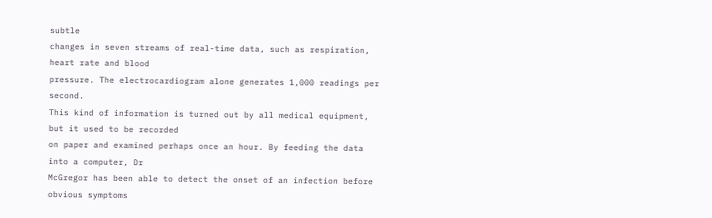subtle
changes in seven streams of real-time data, such as respiration, heart rate and blood
pressure. The electrocardiogram alone generates 1,000 readings per second.
This kind of information is turned out by all medical equipment, but it used to be recorded
on paper and examined perhaps once an hour. By feeding the data into a computer, Dr
McGregor has been able to detect the onset of an infection before obvious symptoms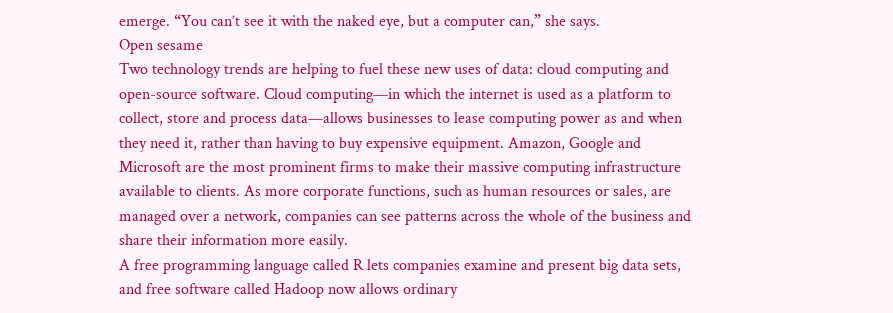emerge. “You can’t see it with the naked eye, but a computer can,” she says.
Open sesame
Two technology trends are helping to fuel these new uses of data: cloud computing and
open-source software. Cloud computing—in which the internet is used as a platform to
collect, store and process data—allows businesses to lease computing power as and when
they need it, rather than having to buy expensive equipment. Amazon, Google and
Microsoft are the most prominent firms to make their massive computing infrastructure
available to clients. As more corporate functions, such as human resources or sales, are
managed over a network, companies can see patterns across the whole of the business and
share their information more easily.
A free programming language called R lets companies examine and present big data sets,
and free software called Hadoop now allows ordinary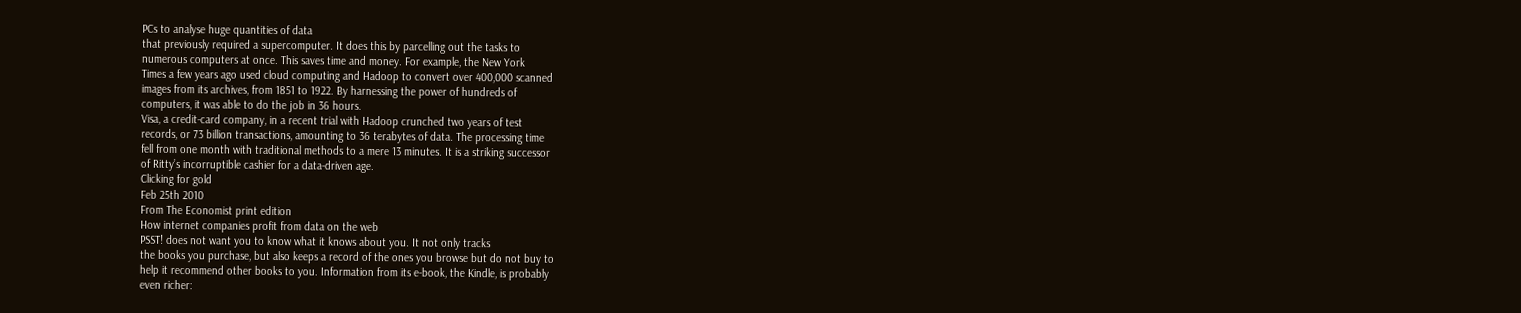PCs to analyse huge quantities of data
that previously required a supercomputer. It does this by parcelling out the tasks to
numerous computers at once. This saves time and money. For example, the New York
Times a few years ago used cloud computing and Hadoop to convert over 400,000 scanned
images from its archives, from 1851 to 1922. By harnessing the power of hundreds of
computers, it was able to do the job in 36 hours.
Visa, a credit-card company, in a recent trial with Hadoop crunched two years of test
records, or 73 billion transactions, amounting to 36 terabytes of data. The processing time
fell from one month with traditional methods to a mere 13 minutes. It is a striking successor
of Ritty’s incorruptible cashier for a data-driven age.
Clicking for gold
Feb 25th 2010
From The Economist print edition
How internet companies profit from data on the web
PSST! does not want you to know what it knows about you. It not only tracks
the books you purchase, but also keeps a record of the ones you browse but do not buy to
help it recommend other books to you. Information from its e-book, the Kindle, is probably
even richer: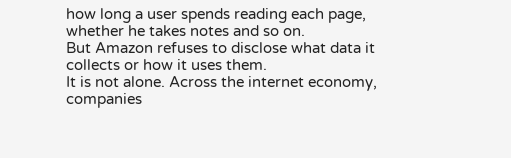how long a user spends reading each page, whether he takes notes and so on.
But Amazon refuses to disclose what data it collects or how it uses them.
It is not alone. Across the internet economy, companies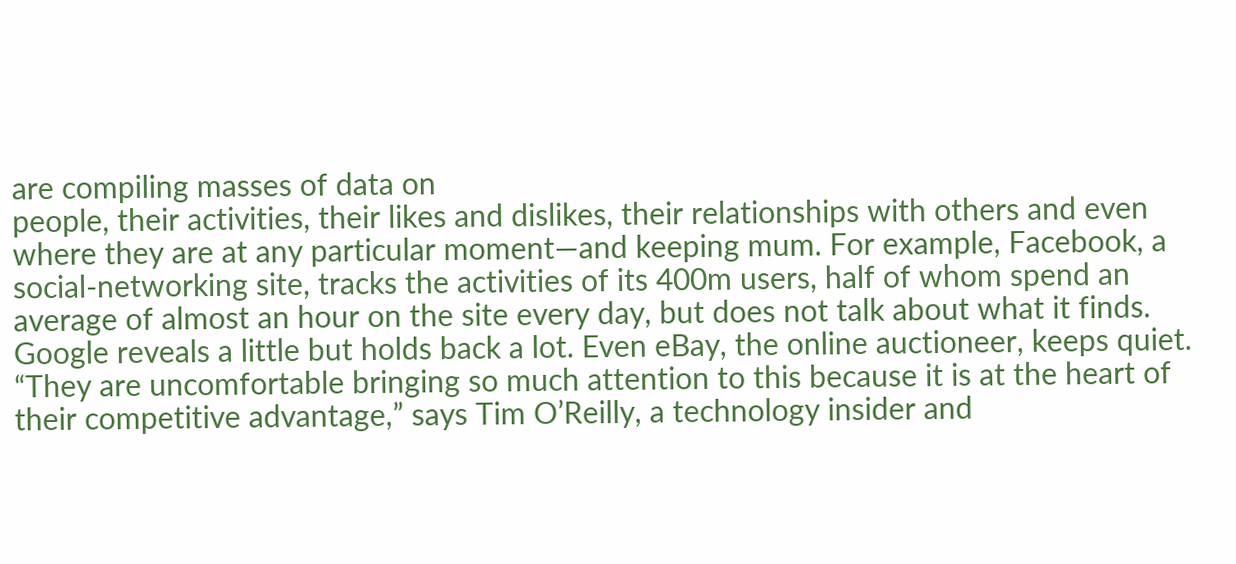are compiling masses of data on
people, their activities, their likes and dislikes, their relationships with others and even
where they are at any particular moment—and keeping mum. For example, Facebook, a
social-networking site, tracks the activities of its 400m users, half of whom spend an
average of almost an hour on the site every day, but does not talk about what it finds.
Google reveals a little but holds back a lot. Even eBay, the online auctioneer, keeps quiet.
“They are uncomfortable bringing so much attention to this because it is at the heart of
their competitive advantage,” says Tim O’Reilly, a technology insider and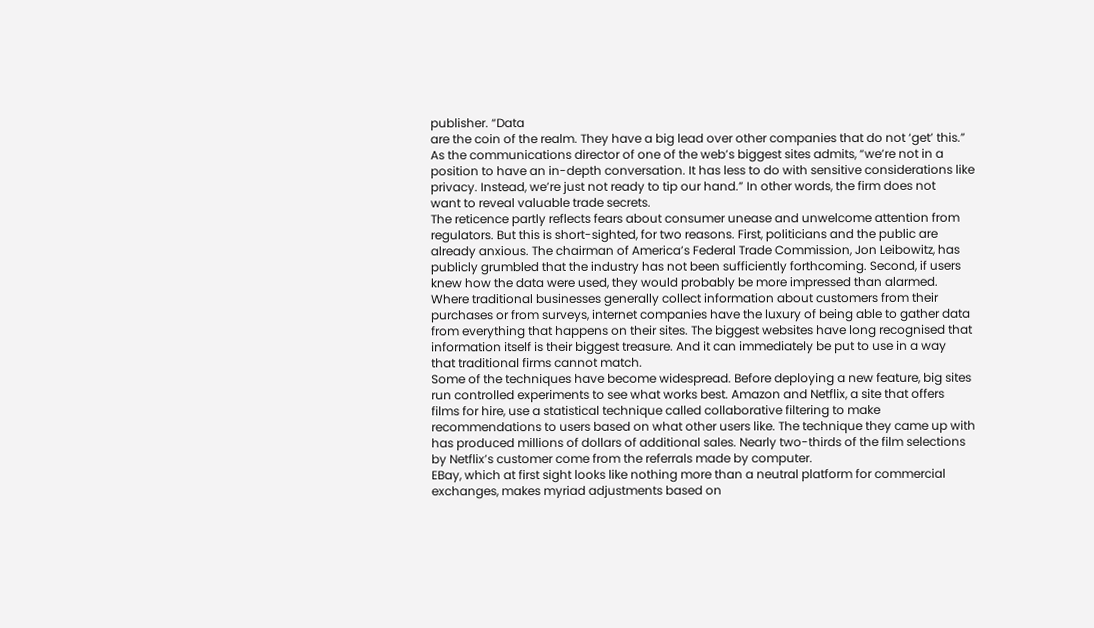publisher. “Data
are the coin of the realm. They have a big lead over other companies that do not ‘get’ this.”
As the communications director of one of the web’s biggest sites admits, “we’re not in a
position to have an in-depth conversation. It has less to do with sensitive considerations like
privacy. Instead, we’re just not ready to tip our hand.” In other words, the firm does not
want to reveal valuable trade secrets.
The reticence partly reflects fears about consumer unease and unwelcome attention from
regulators. But this is short-sighted, for two reasons. First, politicians and the public are
already anxious. The chairman of America’s Federal Trade Commission, Jon Leibowitz, has
publicly grumbled that the industry has not been sufficiently forthcoming. Second, if users
knew how the data were used, they would probably be more impressed than alarmed.
Where traditional businesses generally collect information about customers from their
purchases or from surveys, internet companies have the luxury of being able to gather data
from everything that happens on their sites. The biggest websites have long recognised that
information itself is their biggest treasure. And it can immediately be put to use in a way
that traditional firms cannot match.
Some of the techniques have become widespread. Before deploying a new feature, big sites
run controlled experiments to see what works best. Amazon and Netflix, a site that offers
films for hire, use a statistical technique called collaborative filtering to make
recommendations to users based on what other users like. The technique they came up with
has produced millions of dollars of additional sales. Nearly two-thirds of the film selections
by Netflix’s customer come from the referrals made by computer.
EBay, which at first sight looks like nothing more than a neutral platform for commercial
exchanges, makes myriad adjustments based on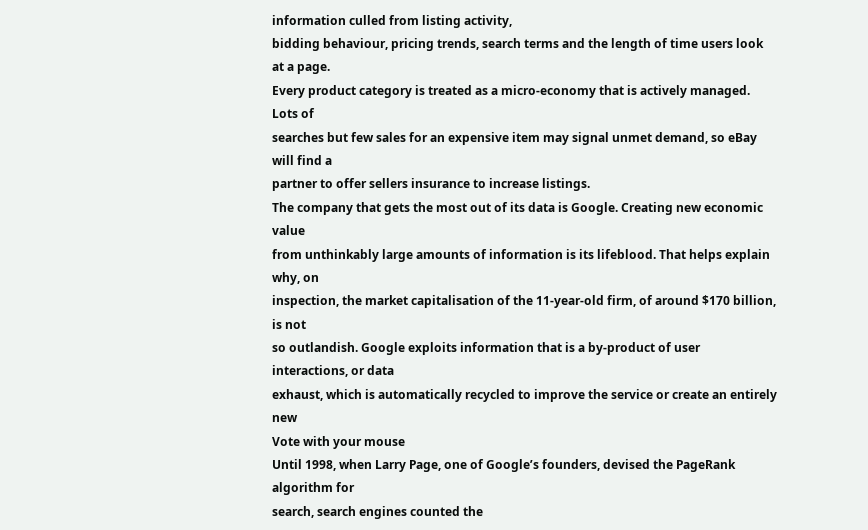information culled from listing activity,
bidding behaviour, pricing trends, search terms and the length of time users look at a page.
Every product category is treated as a micro-economy that is actively managed. Lots of
searches but few sales for an expensive item may signal unmet demand, so eBay will find a
partner to offer sellers insurance to increase listings.
The company that gets the most out of its data is Google. Creating new economic value
from unthinkably large amounts of information is its lifeblood. That helps explain why, on
inspection, the market capitalisation of the 11-year-old firm, of around $170 billion, is not
so outlandish. Google exploits information that is a by-product of user interactions, or data
exhaust, which is automatically recycled to improve the service or create an entirely new
Vote with your mouse
Until 1998, when Larry Page, one of Google’s founders, devised the PageRank algorithm for
search, search engines counted the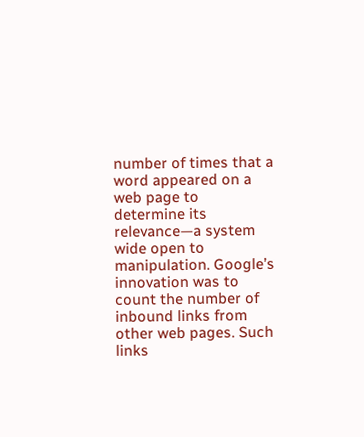number of times that a word appeared on a web page to
determine its relevance—a system wide open to manipulation. Google’s innovation was to
count the number of inbound links from other web pages. Such links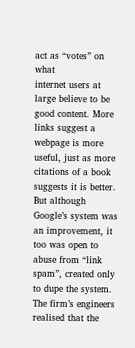act as “votes” on what
internet users at large believe to be good content. More links suggest a webpage is more
useful, just as more citations of a book suggests it is better.
But although Google’s system was an improvement, it too was open to abuse from “link
spam”, created only to dupe the system. The firm’s engineers realised that the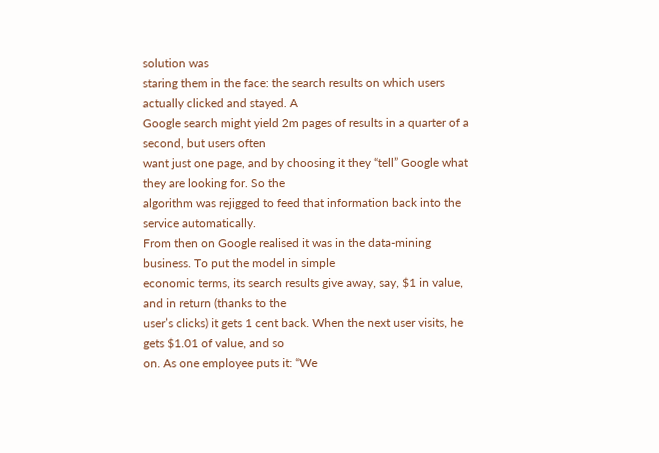solution was
staring them in the face: the search results on which users actually clicked and stayed. A
Google search might yield 2m pages of results in a quarter of a second, but users often
want just one page, and by choosing it they “tell” Google what they are looking for. So the
algorithm was rejigged to feed that information back into the service automatically.
From then on Google realised it was in the data-mining business. To put the model in simple
economic terms, its search results give away, say, $1 in value, and in return (thanks to the
user’s clicks) it gets 1 cent back. When the next user visits, he gets $1.01 of value, and so
on. As one employee puts it: “We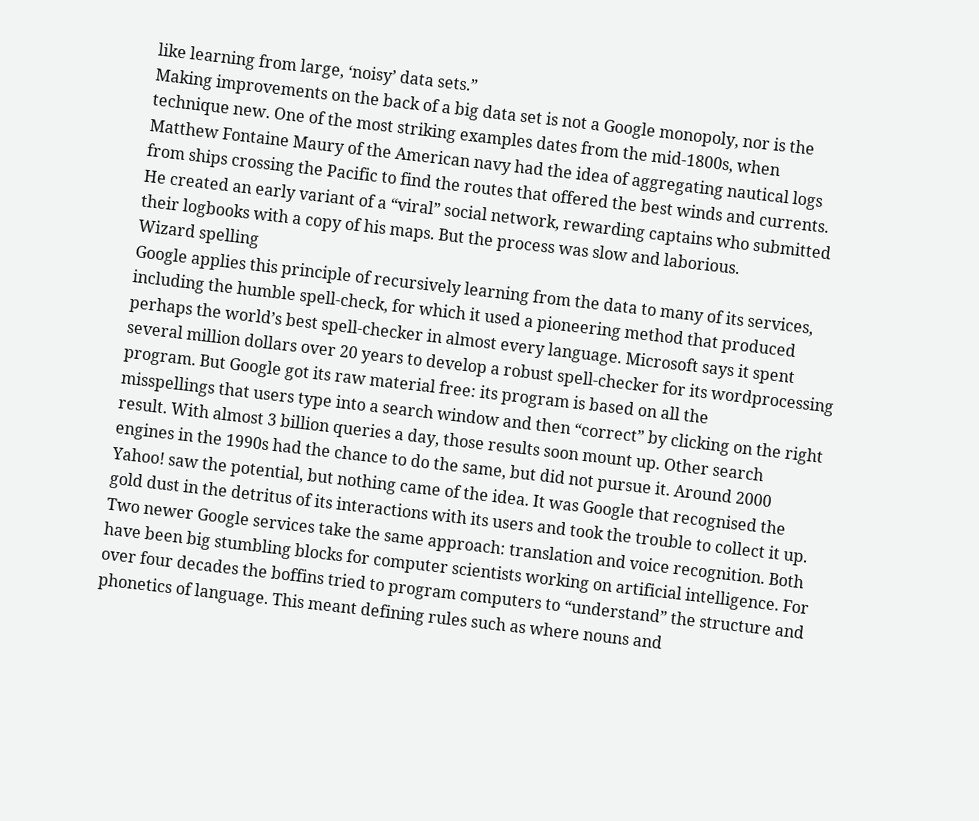like learning from large, ‘noisy’ data sets.”
Making improvements on the back of a big data set is not a Google monopoly, nor is the
technique new. One of the most striking examples dates from the mid-1800s, when
Matthew Fontaine Maury of the American navy had the idea of aggregating nautical logs
from ships crossing the Pacific to find the routes that offered the best winds and currents.
He created an early variant of a “viral” social network, rewarding captains who submitted
their logbooks with a copy of his maps. But the process was slow and laborious.
Wizard spelling
Google applies this principle of recursively learning from the data to many of its services,
including the humble spell-check, for which it used a pioneering method that produced
perhaps the world’s best spell-checker in almost every language. Microsoft says it spent
several million dollars over 20 years to develop a robust spell-checker for its wordprocessing program. But Google got its raw material free: its program is based on all the
misspellings that users type into a search window and then “correct” by clicking on the right
result. With almost 3 billion queries a day, those results soon mount up. Other search
engines in the 1990s had the chance to do the same, but did not pursue it. Around 2000
Yahoo! saw the potential, but nothing came of the idea. It was Google that recognised the
gold dust in the detritus of its interactions with its users and took the trouble to collect it up.
Two newer Google services take the same approach: translation and voice recognition. Both
have been big stumbling blocks for computer scientists working on artificial intelligence. For
over four decades the boffins tried to program computers to “understand” the structure and
phonetics of language. This meant defining rules such as where nouns and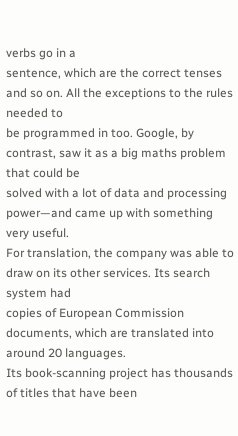verbs go in a
sentence, which are the correct tenses and so on. All the exceptions to the rules needed to
be programmed in too. Google, by contrast, saw it as a big maths problem that could be
solved with a lot of data and processing power—and came up with something very useful.
For translation, the company was able to draw on its other services. Its search system had
copies of European Commission documents, which are translated into around 20 languages.
Its book-scanning project has thousands of titles that have been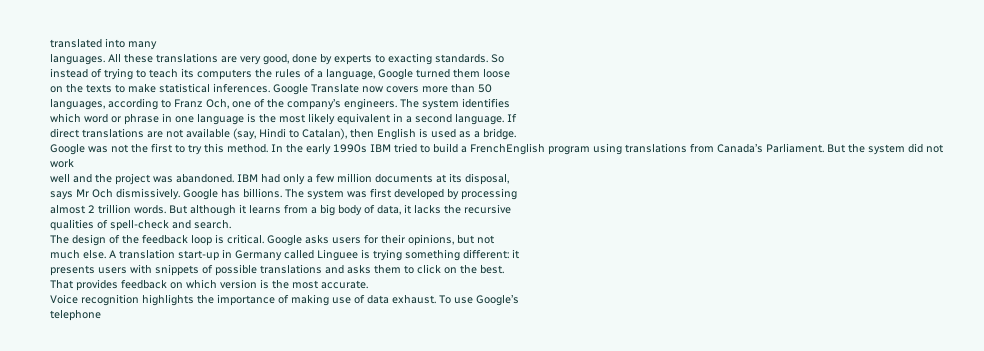translated into many
languages. All these translations are very good, done by experts to exacting standards. So
instead of trying to teach its computers the rules of a language, Google turned them loose
on the texts to make statistical inferences. Google Translate now covers more than 50
languages, according to Franz Och, one of the company’s engineers. The system identifies
which word or phrase in one language is the most likely equivalent in a second language. If
direct translations are not available (say, Hindi to Catalan), then English is used as a bridge.
Google was not the first to try this method. In the early 1990s IBM tried to build a FrenchEnglish program using translations from Canada’s Parliament. But the system did not work
well and the project was abandoned. IBM had only a few million documents at its disposal,
says Mr Och dismissively. Google has billions. The system was first developed by processing
almost 2 trillion words. But although it learns from a big body of data, it lacks the recursive
qualities of spell-check and search.
The design of the feedback loop is critical. Google asks users for their opinions, but not
much else. A translation start-up in Germany called Linguee is trying something different: it
presents users with snippets of possible translations and asks them to click on the best.
That provides feedback on which version is the most accurate.
Voice recognition highlights the importance of making use of data exhaust. To use Google’s
telephone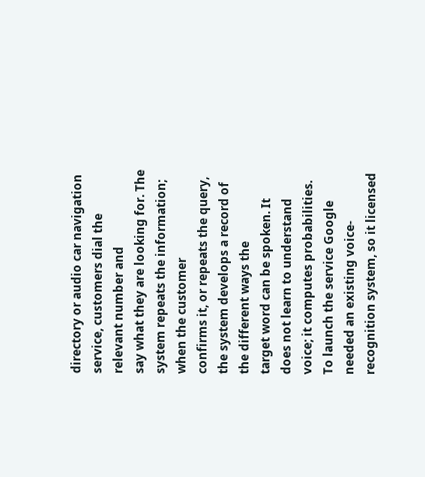directory or audio car navigation service, customers dial the relevant number and
say what they are looking for. The system repeats the information; when the customer
confirms it, or repeats the query, the system develops a record of the different ways the
target word can be spoken. It does not learn to understand voice; it computes probabilities.
To launch the service Google needed an existing voice-recognition system, so it licensed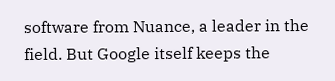software from Nuance, a leader in the field. But Google itself keeps the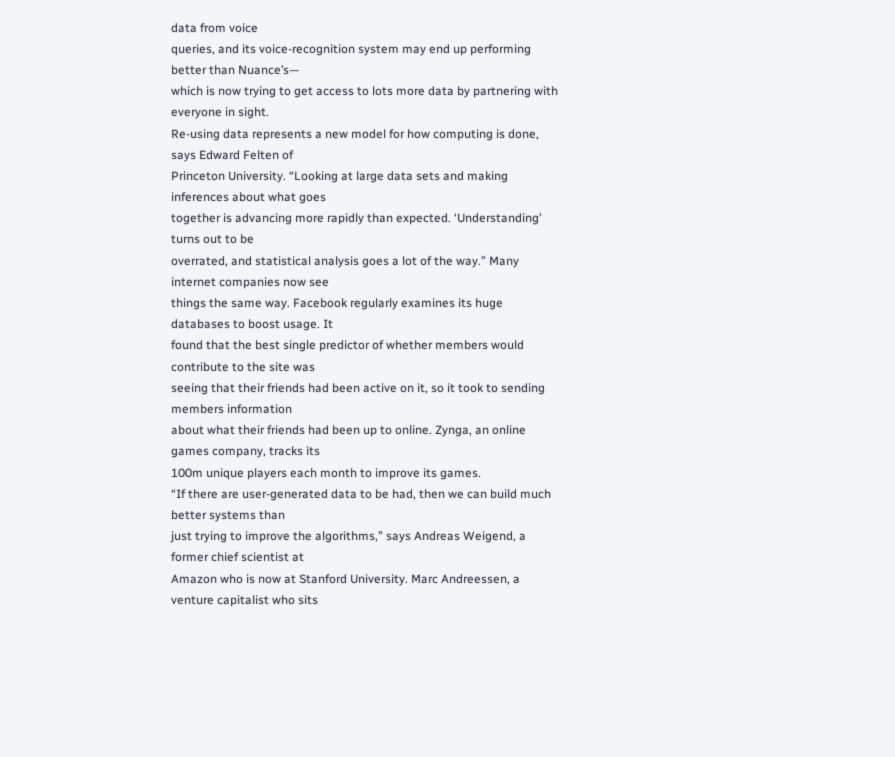data from voice
queries, and its voice-recognition system may end up performing better than Nuance’s—
which is now trying to get access to lots more data by partnering with everyone in sight.
Re-using data represents a new model for how computing is done, says Edward Felten of
Princeton University. “Looking at large data sets and making inferences about what goes
together is advancing more rapidly than expected. ‘Understanding’ turns out to be
overrated, and statistical analysis goes a lot of the way.” Many internet companies now see
things the same way. Facebook regularly examines its huge databases to boost usage. It
found that the best single predictor of whether members would contribute to the site was
seeing that their friends had been active on it, so it took to sending members information
about what their friends had been up to online. Zynga, an online games company, tracks its
100m unique players each month to improve its games.
“If there are user-generated data to be had, then we can build much better systems than
just trying to improve the algorithms,” says Andreas Weigend, a former chief scientist at
Amazon who is now at Stanford University. Marc Andreessen, a venture capitalist who sits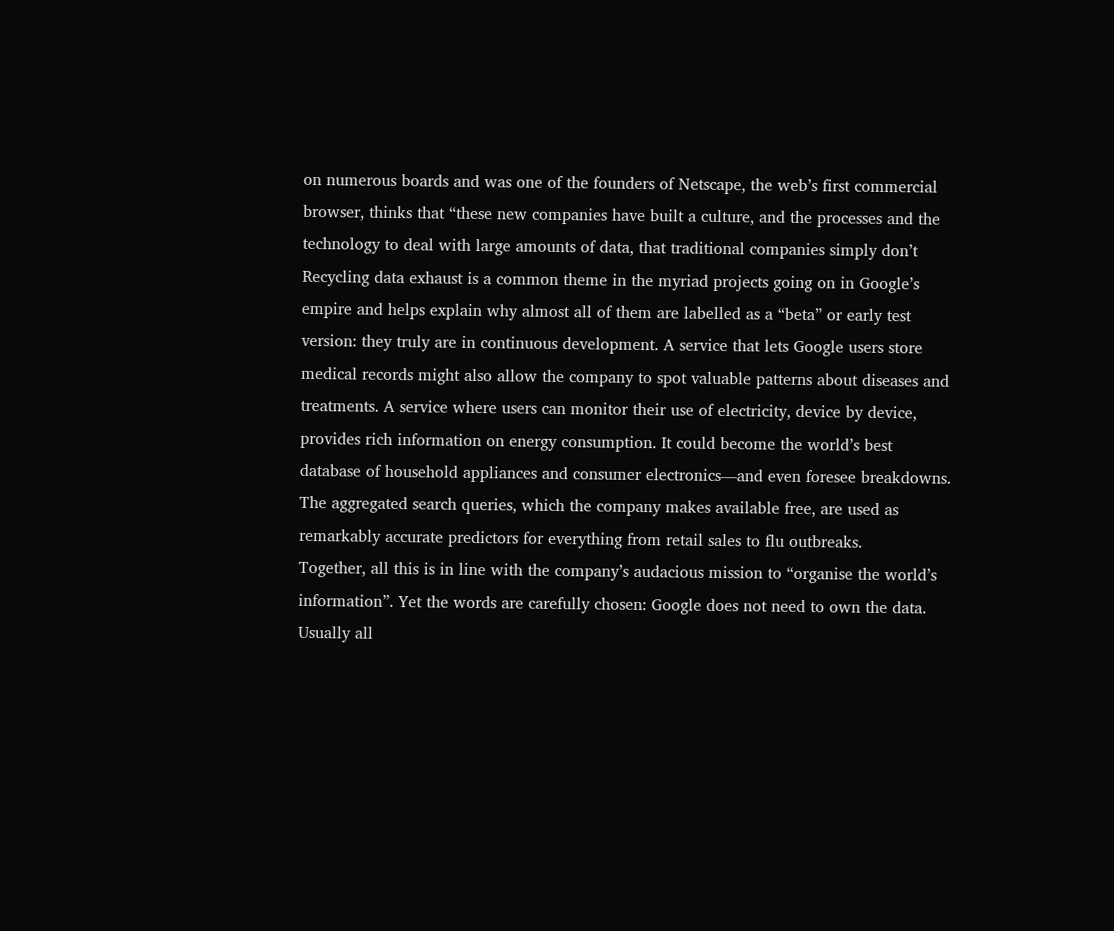on numerous boards and was one of the founders of Netscape, the web’s first commercial
browser, thinks that “these new companies have built a culture, and the processes and the
technology to deal with large amounts of data, that traditional companies simply don’t
Recycling data exhaust is a common theme in the myriad projects going on in Google’s
empire and helps explain why almost all of them are labelled as a “beta” or early test
version: they truly are in continuous development. A service that lets Google users store
medical records might also allow the company to spot valuable patterns about diseases and
treatments. A service where users can monitor their use of electricity, device by device,
provides rich information on energy consumption. It could become the world’s best
database of household appliances and consumer electronics—and even foresee breakdowns.
The aggregated search queries, which the company makes available free, are used as
remarkably accurate predictors for everything from retail sales to flu outbreaks.
Together, all this is in line with the company’s audacious mission to “organise the world’s
information”. Yet the words are carefully chosen: Google does not need to own the data.
Usually all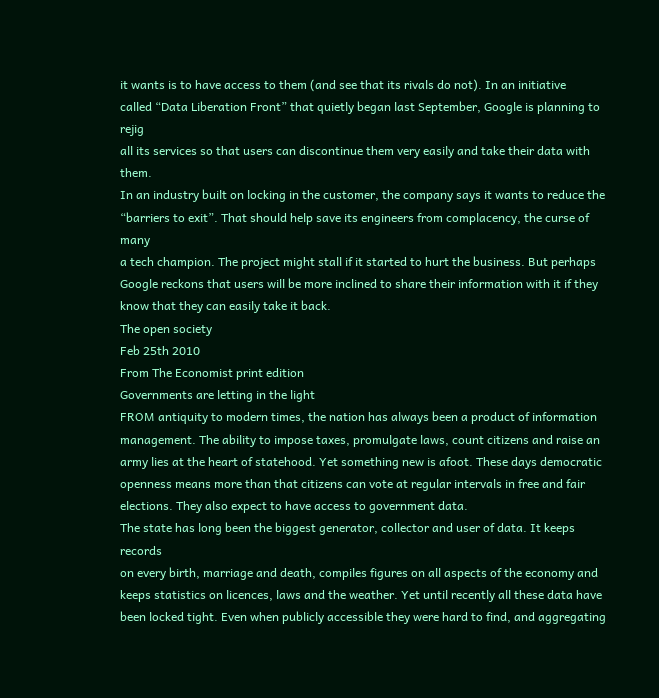it wants is to have access to them (and see that its rivals do not). In an initiative
called “Data Liberation Front” that quietly began last September, Google is planning to rejig
all its services so that users can discontinue them very easily and take their data with them.
In an industry built on locking in the customer, the company says it wants to reduce the
“barriers to exit”. That should help save its engineers from complacency, the curse of many
a tech champion. The project might stall if it started to hurt the business. But perhaps
Google reckons that users will be more inclined to share their information with it if they
know that they can easily take it back.
The open society
Feb 25th 2010
From The Economist print edition
Governments are letting in the light
FROM antiquity to modern times, the nation has always been a product of information
management. The ability to impose taxes, promulgate laws, count citizens and raise an
army lies at the heart of statehood. Yet something new is afoot. These days democratic
openness means more than that citizens can vote at regular intervals in free and fair
elections. They also expect to have access to government data.
The state has long been the biggest generator, collector and user of data. It keeps records
on every birth, marriage and death, compiles figures on all aspects of the economy and
keeps statistics on licences, laws and the weather. Yet until recently all these data have
been locked tight. Even when publicly accessible they were hard to find, and aggregating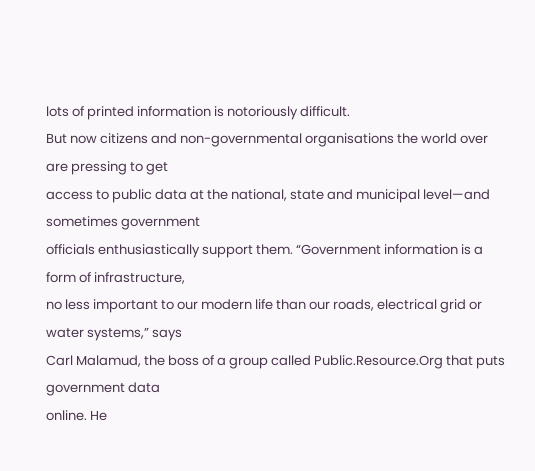lots of printed information is notoriously difficult.
But now citizens and non-governmental organisations the world over are pressing to get
access to public data at the national, state and municipal level—and sometimes government
officials enthusiastically support them. “Government information is a form of infrastructure,
no less important to our modern life than our roads, electrical grid or water systems,” says
Carl Malamud, the boss of a group called Public.Resource.Org that puts government data
online. He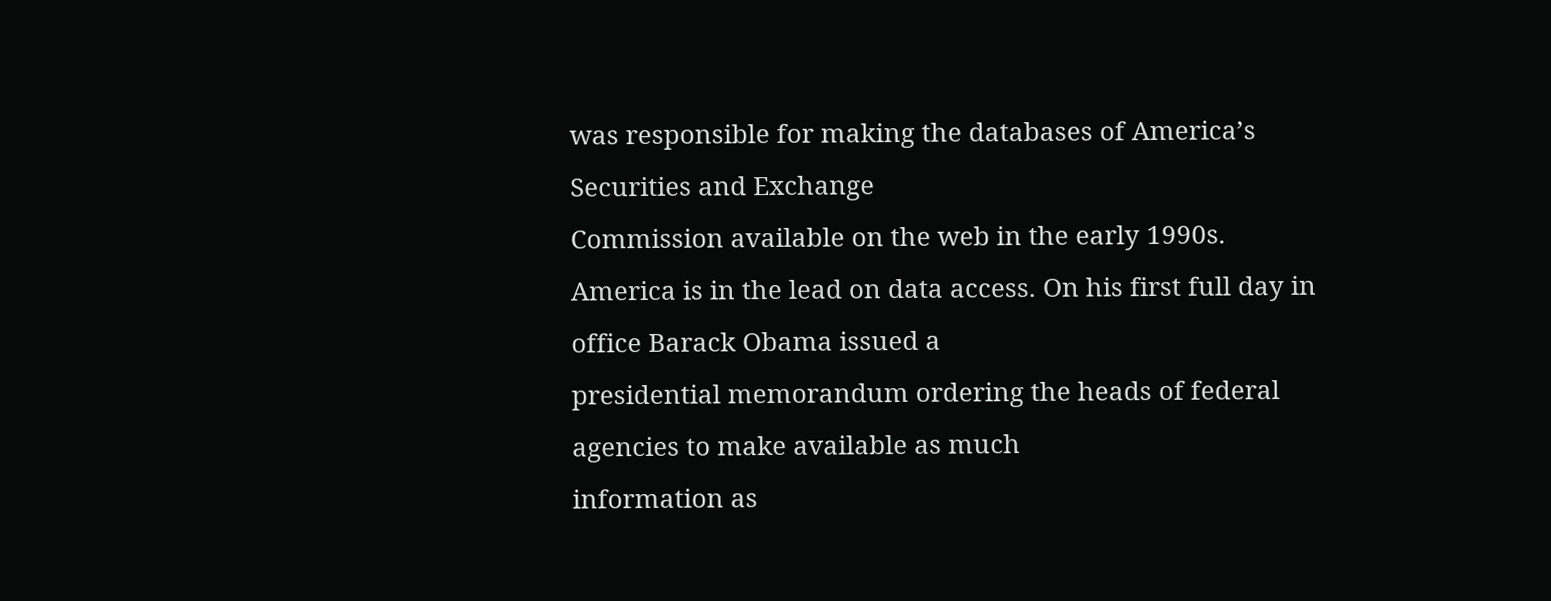was responsible for making the databases of America’s Securities and Exchange
Commission available on the web in the early 1990s.
America is in the lead on data access. On his first full day in office Barack Obama issued a
presidential memorandum ordering the heads of federal agencies to make available as much
information as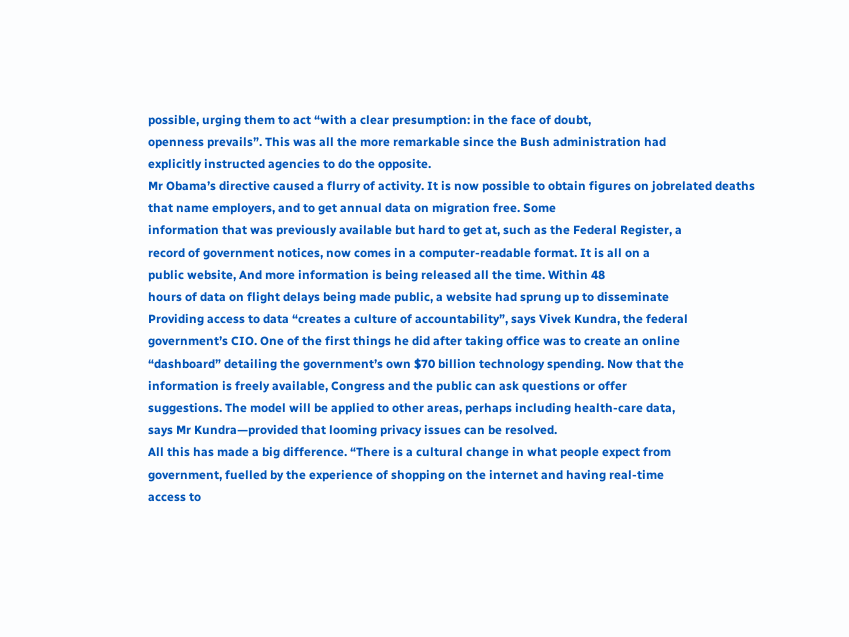possible, urging them to act “with a clear presumption: in the face of doubt,
openness prevails”. This was all the more remarkable since the Bush administration had
explicitly instructed agencies to do the opposite.
Mr Obama’s directive caused a flurry of activity. It is now possible to obtain figures on jobrelated deaths that name employers, and to get annual data on migration free. Some
information that was previously available but hard to get at, such as the Federal Register, a
record of government notices, now comes in a computer-readable format. It is all on a
public website, And more information is being released all the time. Within 48
hours of data on flight delays being made public, a website had sprung up to disseminate
Providing access to data “creates a culture of accountability”, says Vivek Kundra, the federal
government’s CIO. One of the first things he did after taking office was to create an online
“dashboard” detailing the government’s own $70 billion technology spending. Now that the
information is freely available, Congress and the public can ask questions or offer
suggestions. The model will be applied to other areas, perhaps including health-care data,
says Mr Kundra—provided that looming privacy issues can be resolved.
All this has made a big difference. “There is a cultural change in what people expect from
government, fuelled by the experience of shopping on the internet and having real-time
access to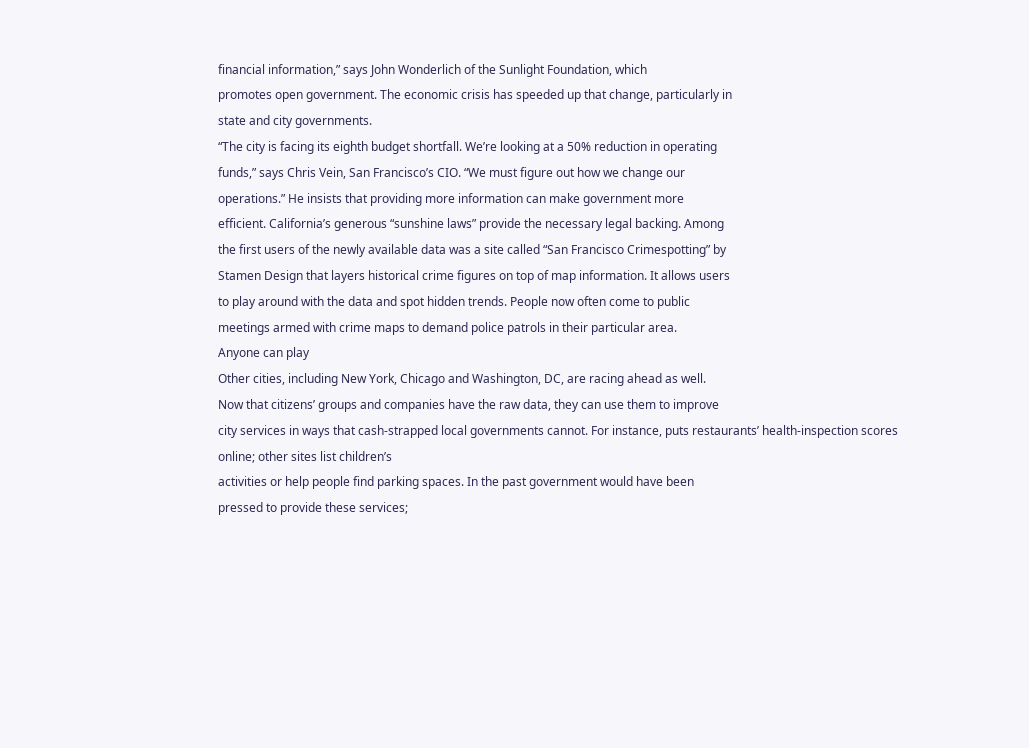financial information,” says John Wonderlich of the Sunlight Foundation, which
promotes open government. The economic crisis has speeded up that change, particularly in
state and city governments.
“The city is facing its eighth budget shortfall. We’re looking at a 50% reduction in operating
funds,” says Chris Vein, San Francisco’s CIO. “We must figure out how we change our
operations.” He insists that providing more information can make government more
efficient. California’s generous “sunshine laws” provide the necessary legal backing. Among
the first users of the newly available data was a site called “San Francisco Crimespotting” by
Stamen Design that layers historical crime figures on top of map information. It allows users
to play around with the data and spot hidden trends. People now often come to public
meetings armed with crime maps to demand police patrols in their particular area.
Anyone can play
Other cities, including New York, Chicago and Washington, DC, are racing ahead as well.
Now that citizens’ groups and companies have the raw data, they can use them to improve
city services in ways that cash-strapped local governments cannot. For instance, puts restaurants’ health-inspection scores online; other sites list children’s
activities or help people find parking spaces. In the past government would have been
pressed to provide these services;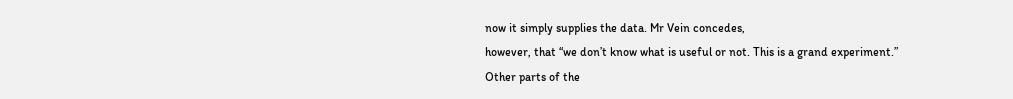now it simply supplies the data. Mr Vein concedes,
however, that “we don’t know what is useful or not. This is a grand experiment.”
Other parts of the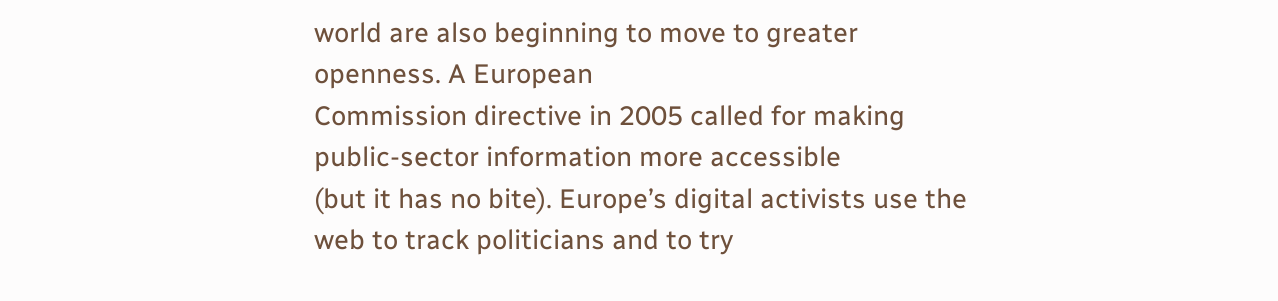world are also beginning to move to greater openness. A European
Commission directive in 2005 called for making public-sector information more accessible
(but it has no bite). Europe’s digital activists use the web to track politicians and to try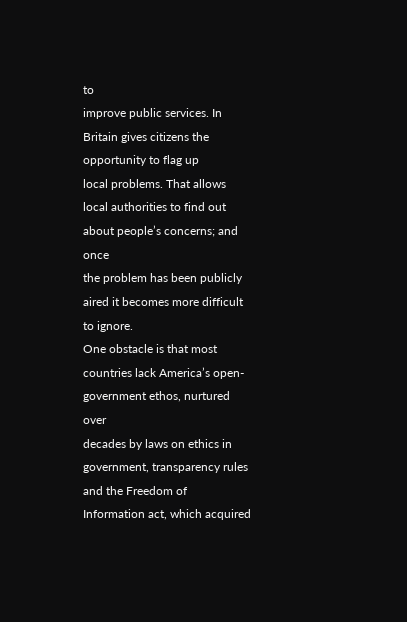to
improve public services. In Britain gives citizens the opportunity to flag up
local problems. That allows local authorities to find out about people’s concerns; and once
the problem has been publicly aired it becomes more difficult to ignore.
One obstacle is that most countries lack America’s open-government ethos, nurtured over
decades by laws on ethics in government, transparency rules and the Freedom of
Information act, which acquired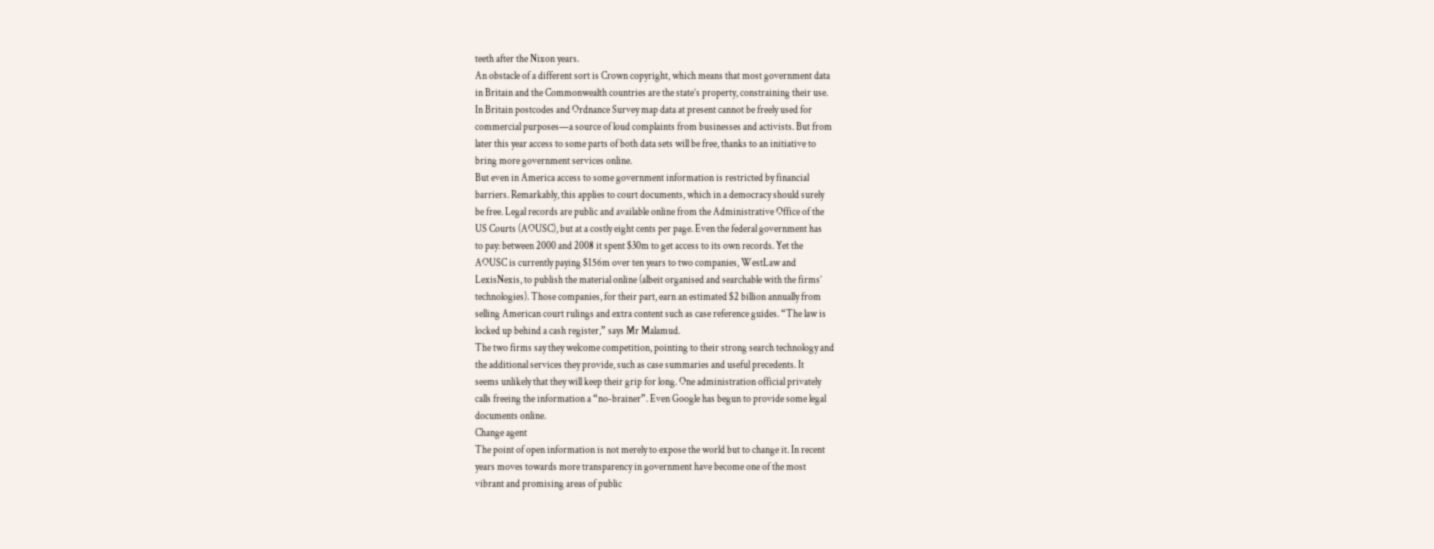teeth after the Nixon years.
An obstacle of a different sort is Crown copyright, which means that most government data
in Britain and the Commonwealth countries are the state’s property, constraining their use.
In Britain postcodes and Ordnance Survey map data at present cannot be freely used for
commercial purposes—a source of loud complaints from businesses and activists. But from
later this year access to some parts of both data sets will be free, thanks to an initiative to
bring more government services online.
But even in America access to some government information is restricted by financial
barriers. Remarkably, this applies to court documents, which in a democracy should surely
be free. Legal records are public and available online from the Administrative Office of the
US Courts (AOUSC), but at a costly eight cents per page. Even the federal government has
to pay: between 2000 and 2008 it spent $30m to get access to its own records. Yet the
AOUSC is currently paying $156m over ten years to two companies, WestLaw and
LexisNexis, to publish the material online (albeit organised and searchable with the firms’
technologies). Those companies, for their part, earn an estimated $2 billion annually from
selling American court rulings and extra content such as case reference guides. “The law is
locked up behind a cash register,” says Mr Malamud.
The two firms say they welcome competition, pointing to their strong search technology and
the additional services they provide, such as case summaries and useful precedents. It
seems unlikely that they will keep their grip for long. One administration official privately
calls freeing the information a “no-brainer”. Even Google has begun to provide some legal
documents online.
Change agent
The point of open information is not merely to expose the world but to change it. In recent
years moves towards more transparency in government have become one of the most
vibrant and promising areas of public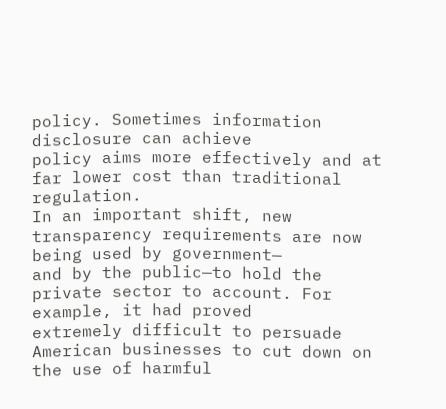policy. Sometimes information disclosure can achieve
policy aims more effectively and at far lower cost than traditional regulation.
In an important shift, new transparency requirements are now being used by government—
and by the public—to hold the private sector to account. For example, it had proved
extremely difficult to persuade American businesses to cut down on the use of harmful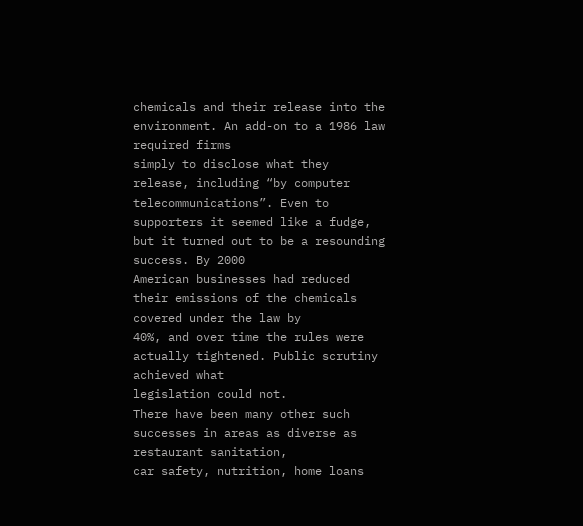chemicals and their release into the environment. An add-on to a 1986 law required firms
simply to disclose what they release, including “by computer telecommunications”. Even to
supporters it seemed like a fudge, but it turned out to be a resounding success. By 2000
American businesses had reduced their emissions of the chemicals covered under the law by
40%, and over time the rules were actually tightened. Public scrutiny achieved what
legislation could not.
There have been many other such successes in areas as diverse as restaurant sanitation,
car safety, nutrition, home loans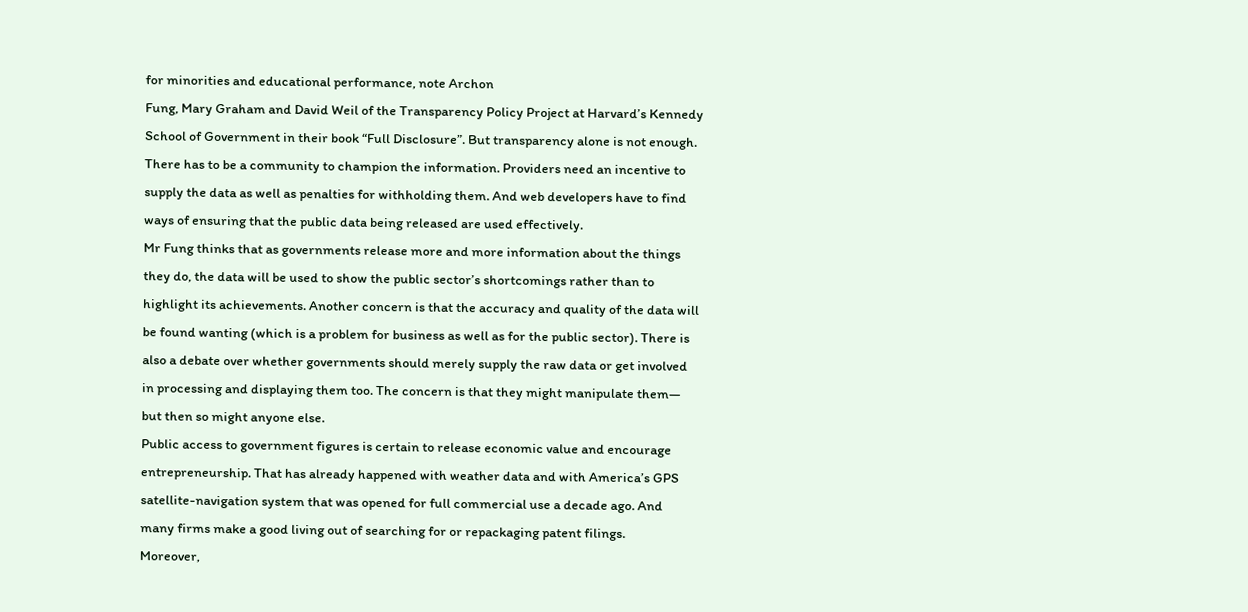for minorities and educational performance, note Archon
Fung, Mary Graham and David Weil of the Transparency Policy Project at Harvard’s Kennedy
School of Government in their book “Full Disclosure”. But transparency alone is not enough.
There has to be a community to champion the information. Providers need an incentive to
supply the data as well as penalties for withholding them. And web developers have to find
ways of ensuring that the public data being released are used effectively.
Mr Fung thinks that as governments release more and more information about the things
they do, the data will be used to show the public sector’s shortcomings rather than to
highlight its achievements. Another concern is that the accuracy and quality of the data will
be found wanting (which is a problem for business as well as for the public sector). There is
also a debate over whether governments should merely supply the raw data or get involved
in processing and displaying them too. The concern is that they might manipulate them—
but then so might anyone else.
Public access to government figures is certain to release economic value and encourage
entrepreneurship. That has already happened with weather data and with America’s GPS
satellite-navigation system that was opened for full commercial use a decade ago. And
many firms make a good living out of searching for or repackaging patent filings.
Moreover,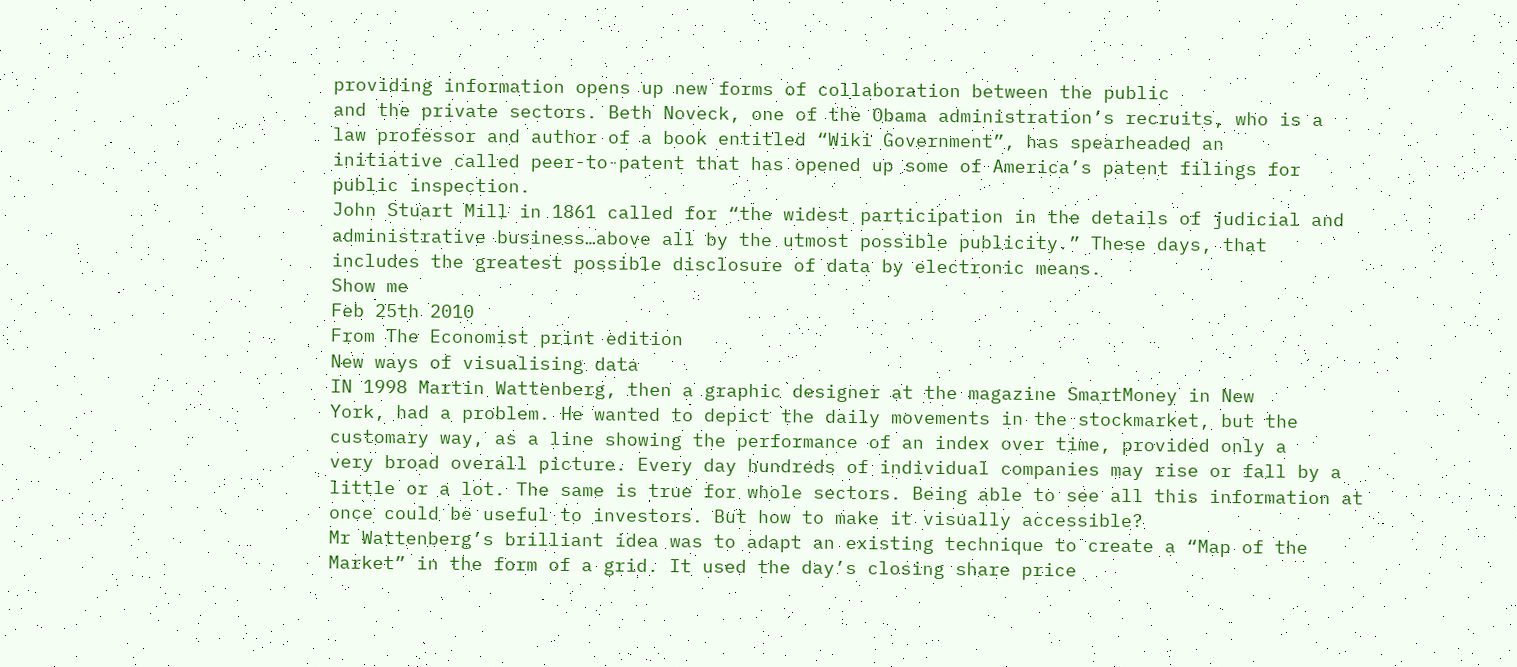providing information opens up new forms of collaboration between the public
and the private sectors. Beth Noveck, one of the Obama administration’s recruits, who is a
law professor and author of a book entitled “Wiki Government”, has spearheaded an
initiative called peer-to-patent that has opened up some of America’s patent filings for
public inspection.
John Stuart Mill in 1861 called for “the widest participation in the details of judicial and
administrative business…above all by the utmost possible publicity.” These days, that
includes the greatest possible disclosure of data by electronic means.
Show me
Feb 25th 2010
From The Economist print edition
New ways of visualising data
IN 1998 Martin Wattenberg, then a graphic designer at the magazine SmartMoney in New
York, had a problem. He wanted to depict the daily movements in the stockmarket, but the
customary way, as a line showing the performance of an index over time, provided only a
very broad overall picture. Every day hundreds of individual companies may rise or fall by a
little or a lot. The same is true for whole sectors. Being able to see all this information at
once could be useful to investors. But how to make it visually accessible?
Mr Wattenberg’s brilliant idea was to adapt an existing technique to create a “Map of the
Market” in the form of a grid. It used the day’s closing share price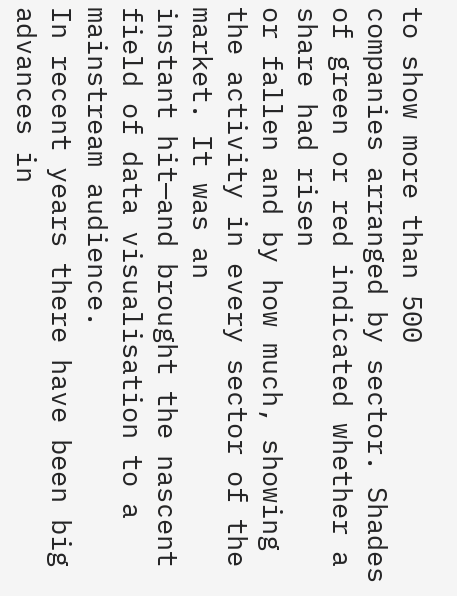to show more than 500
companies arranged by sector. Shades of green or red indicated whether a share had risen
or fallen and by how much, showing the activity in every sector of the market. It was an
instant hit—and brought the nascent field of data visualisation to a mainstream audience.
In recent years there have been big advances in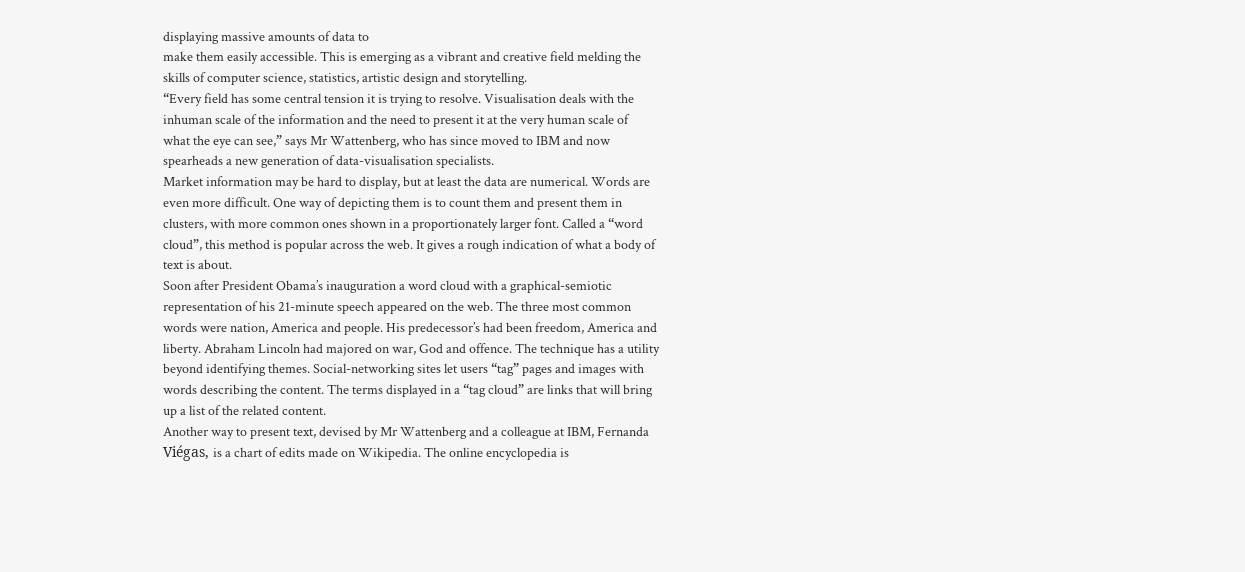displaying massive amounts of data to
make them easily accessible. This is emerging as a vibrant and creative field melding the
skills of computer science, statistics, artistic design and storytelling.
“Every field has some central tension it is trying to resolve. Visualisation deals with the
inhuman scale of the information and the need to present it at the very human scale of
what the eye can see,” says Mr Wattenberg, who has since moved to IBM and now
spearheads a new generation of data-visualisation specialists.
Market information may be hard to display, but at least the data are numerical. Words are
even more difficult. One way of depicting them is to count them and present them in
clusters, with more common ones shown in a proportionately larger font. Called a “word
cloud”, this method is popular across the web. It gives a rough indication of what a body of
text is about.
Soon after President Obama’s inauguration a word cloud with a graphical-semiotic
representation of his 21-minute speech appeared on the web. The three most common
words were nation, America and people. His predecessor’s had been freedom, America and
liberty. Abraham Lincoln had majored on war, God and offence. The technique has a utility
beyond identifying themes. Social-networking sites let users “tag” pages and images with
words describing the content. The terms displayed in a “tag cloud” are links that will bring
up a list of the related content.
Another way to present text, devised by Mr Wattenberg and a colleague at IBM, Fernanda
Viégas, is a chart of edits made on Wikipedia. The online encyclopedia is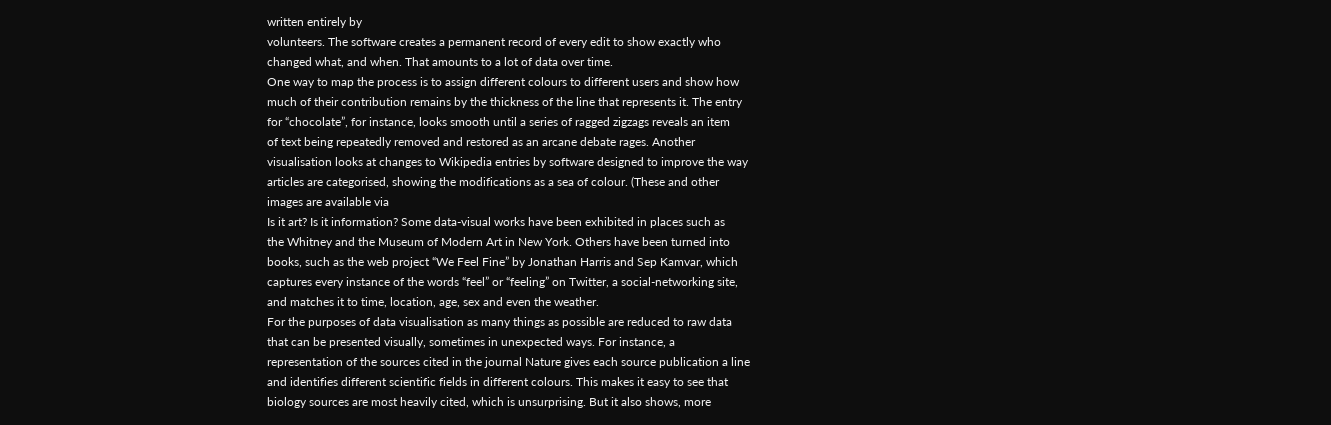written entirely by
volunteers. The software creates a permanent record of every edit to show exactly who
changed what, and when. That amounts to a lot of data over time.
One way to map the process is to assign different colours to different users and show how
much of their contribution remains by the thickness of the line that represents it. The entry
for “chocolate”, for instance, looks smooth until a series of ragged zigzags reveals an item
of text being repeatedly removed and restored as an arcane debate rages. Another
visualisation looks at changes to Wikipedia entries by software designed to improve the way
articles are categorised, showing the modifications as a sea of colour. (These and other
images are available via
Is it art? Is it information? Some data-visual works have been exhibited in places such as
the Whitney and the Museum of Modern Art in New York. Others have been turned into
books, such as the web project “We Feel Fine” by Jonathan Harris and Sep Kamvar, which
captures every instance of the words “feel” or “feeling” on Twitter, a social-networking site,
and matches it to time, location, age, sex and even the weather.
For the purposes of data visualisation as many things as possible are reduced to raw data
that can be presented visually, sometimes in unexpected ways. For instance, a
representation of the sources cited in the journal Nature gives each source publication a line
and identifies different scientific fields in different colours. This makes it easy to see that
biology sources are most heavily cited, which is unsurprising. But it also shows, more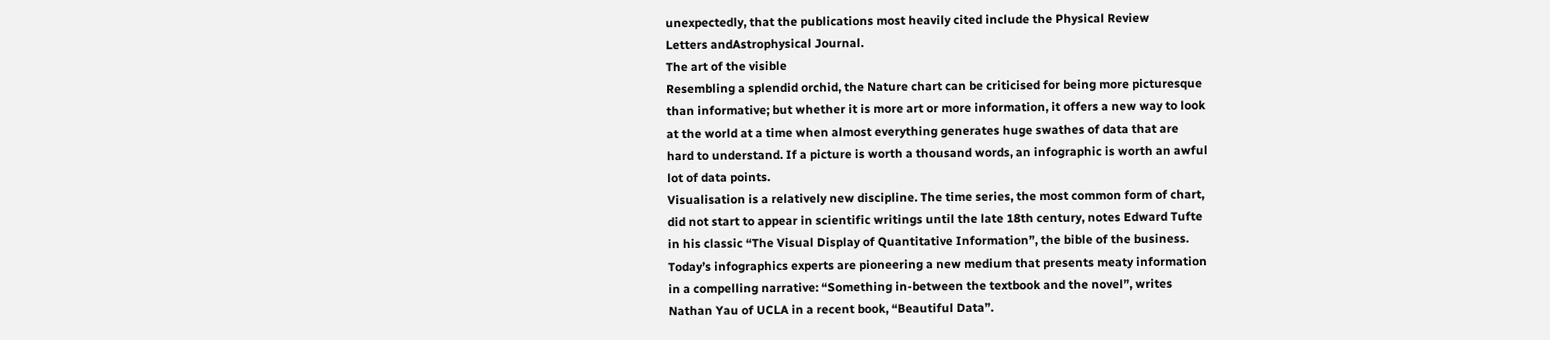unexpectedly, that the publications most heavily cited include the Physical Review
Letters andAstrophysical Journal.
The art of the visible
Resembling a splendid orchid, the Nature chart can be criticised for being more picturesque
than informative; but whether it is more art or more information, it offers a new way to look
at the world at a time when almost everything generates huge swathes of data that are
hard to understand. If a picture is worth a thousand words, an infographic is worth an awful
lot of data points.
Visualisation is a relatively new discipline. The time series, the most common form of chart,
did not start to appear in scientific writings until the late 18th century, notes Edward Tufte
in his classic “The Visual Display of Quantitative Information”, the bible of the business.
Today’s infographics experts are pioneering a new medium that presents meaty information
in a compelling narrative: “Something in-between the textbook and the novel”, writes
Nathan Yau of UCLA in a recent book, “Beautiful Data”.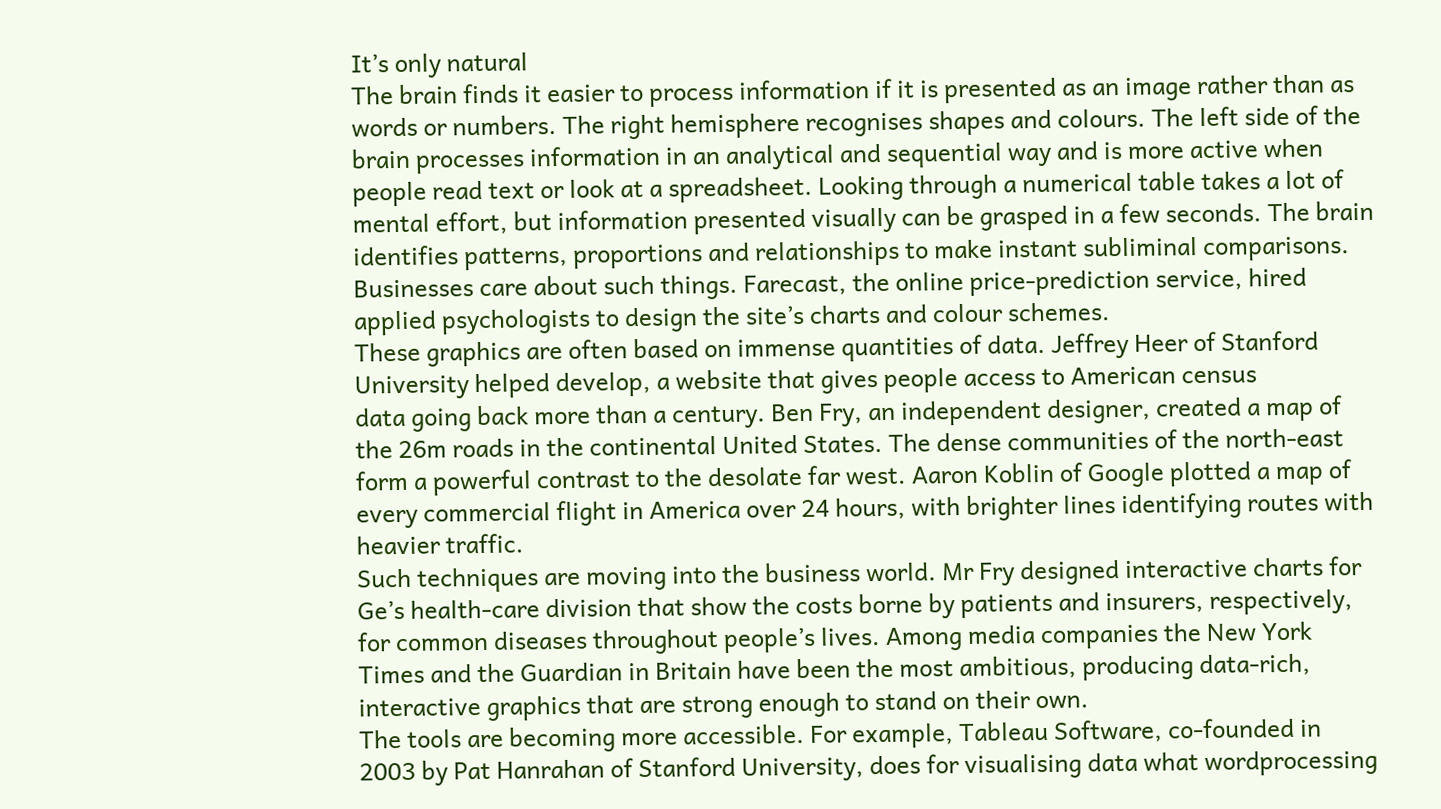It’s only natural
The brain finds it easier to process information if it is presented as an image rather than as
words or numbers. The right hemisphere recognises shapes and colours. The left side of the
brain processes information in an analytical and sequential way and is more active when
people read text or look at a spreadsheet. Looking through a numerical table takes a lot of
mental effort, but information presented visually can be grasped in a few seconds. The brain
identifies patterns, proportions and relationships to make instant subliminal comparisons.
Businesses care about such things. Farecast, the online price-prediction service, hired
applied psychologists to design the site’s charts and colour schemes.
These graphics are often based on immense quantities of data. Jeffrey Heer of Stanford
University helped develop, a website that gives people access to American census
data going back more than a century. Ben Fry, an independent designer, created a map of
the 26m roads in the continental United States. The dense communities of the north-east
form a powerful contrast to the desolate far west. Aaron Koblin of Google plotted a map of
every commercial flight in America over 24 hours, with brighter lines identifying routes with
heavier traffic.
Such techniques are moving into the business world. Mr Fry designed interactive charts for
Ge’s health-care division that show the costs borne by patients and insurers, respectively,
for common diseases throughout people’s lives. Among media companies the New York
Times and the Guardian in Britain have been the most ambitious, producing data-rich,
interactive graphics that are strong enough to stand on their own.
The tools are becoming more accessible. For example, Tableau Software, co-founded in
2003 by Pat Hanrahan of Stanford University, does for visualising data what wordprocessing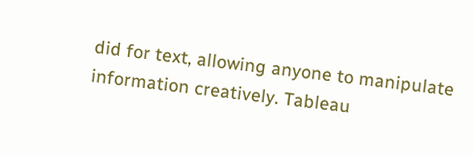did for text, allowing anyone to manipulate information creatively. Tableau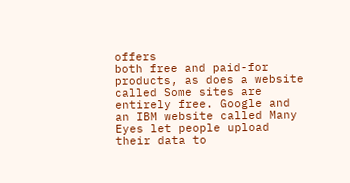offers
both free and paid-for products, as does a website called Some sites are
entirely free. Google and an IBM website called Many Eyes let people upload their data to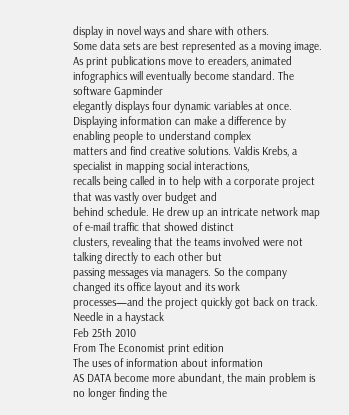display in novel ways and share with others.
Some data sets are best represented as a moving image. As print publications move to ereaders, animated infographics will eventually become standard. The software Gapminder
elegantly displays four dynamic variables at once.
Displaying information can make a difference by enabling people to understand complex
matters and find creative solutions. Valdis Krebs, a specialist in mapping social interactions,
recalls being called in to help with a corporate project that was vastly over budget and
behind schedule. He drew up an intricate network map of e-mail traffic that showed distinct
clusters, revealing that the teams involved were not talking directly to each other but
passing messages via managers. So the company changed its office layout and its work
processes—and the project quickly got back on track.
Needle in a haystack
Feb 25th 2010
From The Economist print edition
The uses of information about information
AS DATA become more abundant, the main problem is no longer finding the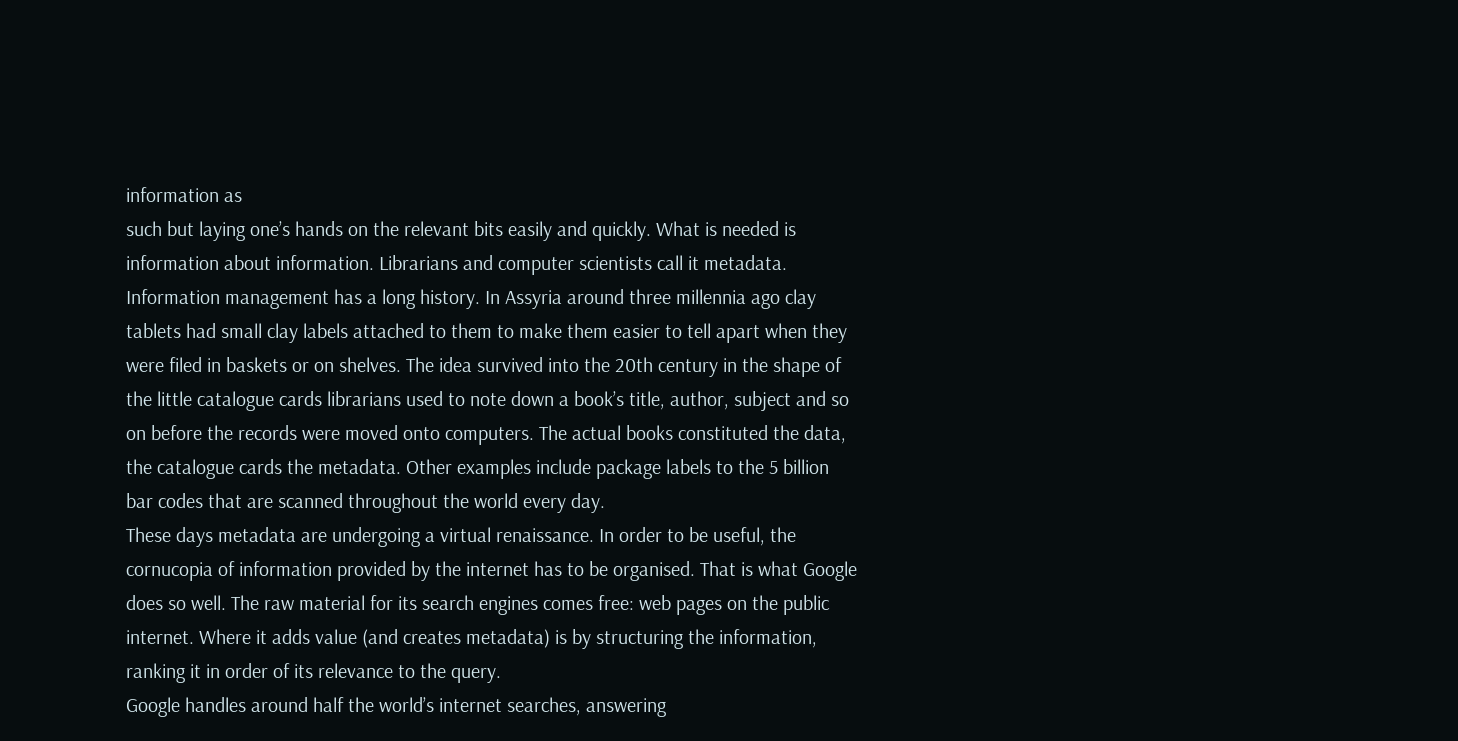information as
such but laying one’s hands on the relevant bits easily and quickly. What is needed is
information about information. Librarians and computer scientists call it metadata.
Information management has a long history. In Assyria around three millennia ago clay
tablets had small clay labels attached to them to make them easier to tell apart when they
were filed in baskets or on shelves. The idea survived into the 20th century in the shape of
the little catalogue cards librarians used to note down a book’s title, author, subject and so
on before the records were moved onto computers. The actual books constituted the data,
the catalogue cards the metadata. Other examples include package labels to the 5 billion
bar codes that are scanned throughout the world every day.
These days metadata are undergoing a virtual renaissance. In order to be useful, the
cornucopia of information provided by the internet has to be organised. That is what Google
does so well. The raw material for its search engines comes free: web pages on the public
internet. Where it adds value (and creates metadata) is by structuring the information,
ranking it in order of its relevance to the query.
Google handles around half the world’s internet searches, answering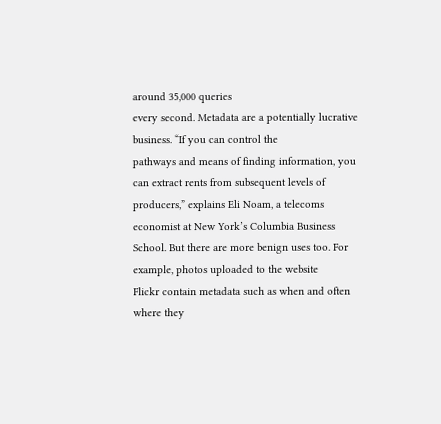around 35,000 queries
every second. Metadata are a potentially lucrative business. “If you can control the
pathways and means of finding information, you can extract rents from subsequent levels of
producers,” explains Eli Noam, a telecoms economist at New York’s Columbia Business
School. But there are more benign uses too. For example, photos uploaded to the website
Flickr contain metadata such as when and often where they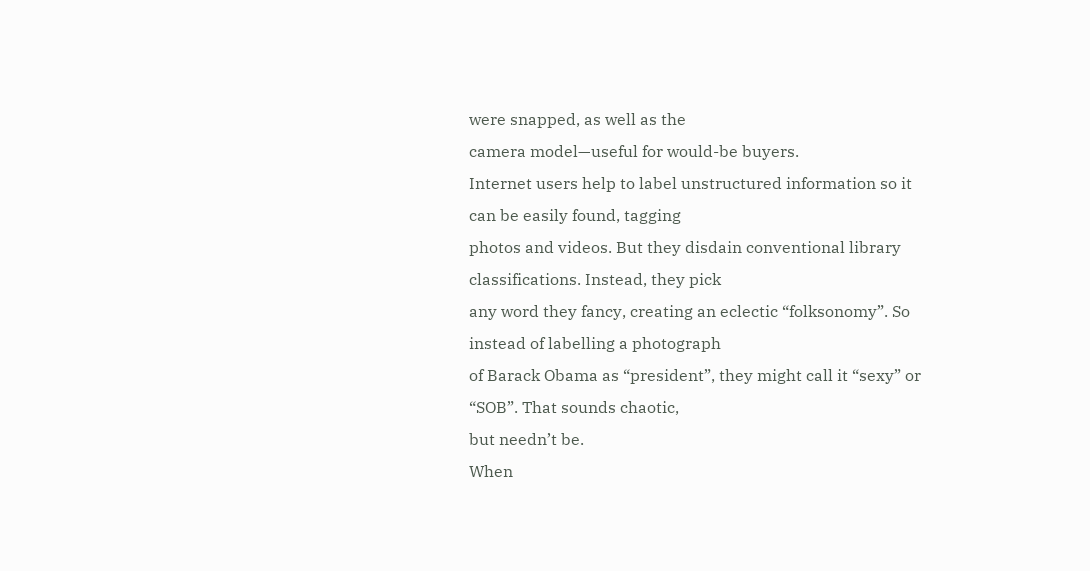were snapped, as well as the
camera model—useful for would-be buyers.
Internet users help to label unstructured information so it can be easily found, tagging
photos and videos. But they disdain conventional library classifications. Instead, they pick
any word they fancy, creating an eclectic “folksonomy”. So instead of labelling a photograph
of Barack Obama as “president”, they might call it “sexy” or “SOB”. That sounds chaotic,
but needn’t be.
When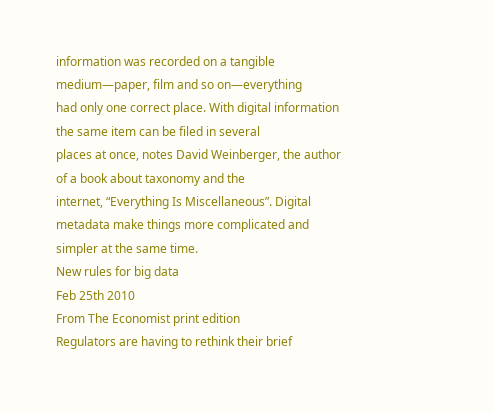information was recorded on a tangible medium—paper, film and so on—everything
had only one correct place. With digital information the same item can be filed in several
places at once, notes David Weinberger, the author of a book about taxonomy and the
internet, “Everything Is Miscellaneous”. Digital metadata make things more complicated and
simpler at the same time.
New rules for big data
Feb 25th 2010
From The Economist print edition
Regulators are having to rethink their brief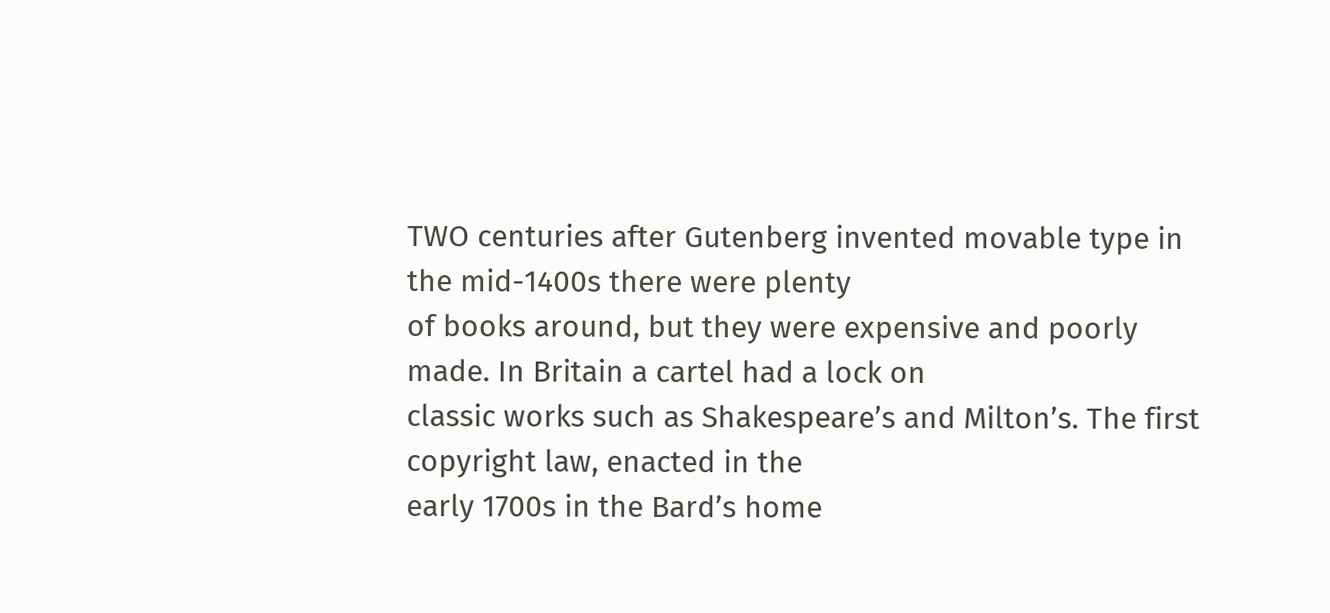TWO centuries after Gutenberg invented movable type in the mid-1400s there were plenty
of books around, but they were expensive and poorly made. In Britain a cartel had a lock on
classic works such as Shakespeare’s and Milton’s. The first copyright law, enacted in the
early 1700s in the Bard’s home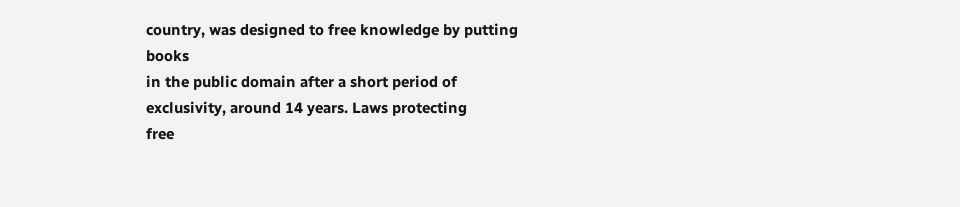country, was designed to free knowledge by putting books
in the public domain after a short period of exclusivity, around 14 years. Laws protecting
free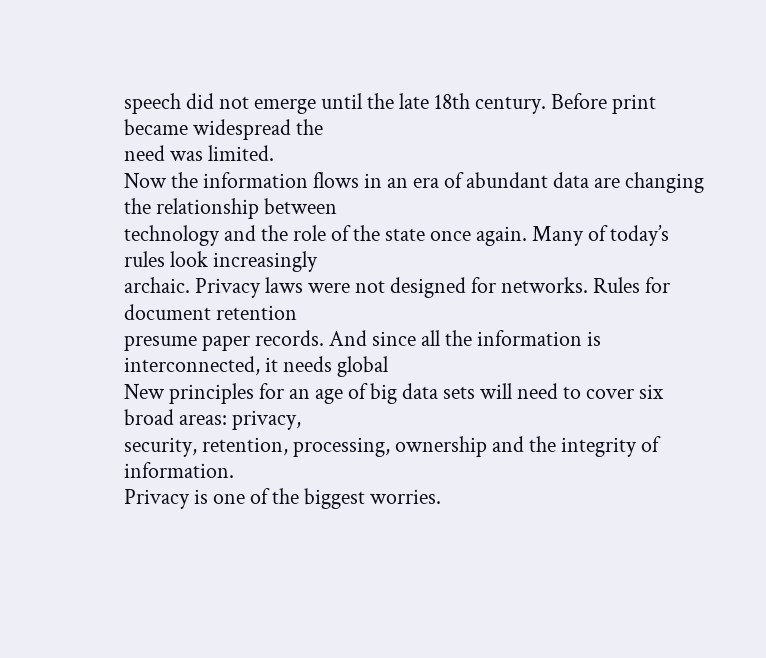speech did not emerge until the late 18th century. Before print became widespread the
need was limited.
Now the information flows in an era of abundant data are changing the relationship between
technology and the role of the state once again. Many of today’s rules look increasingly
archaic. Privacy laws were not designed for networks. Rules for document retention
presume paper records. And since all the information is interconnected, it needs global
New principles for an age of big data sets will need to cover six broad areas: privacy,
security, retention, processing, ownership and the integrity of information.
Privacy is one of the biggest worries.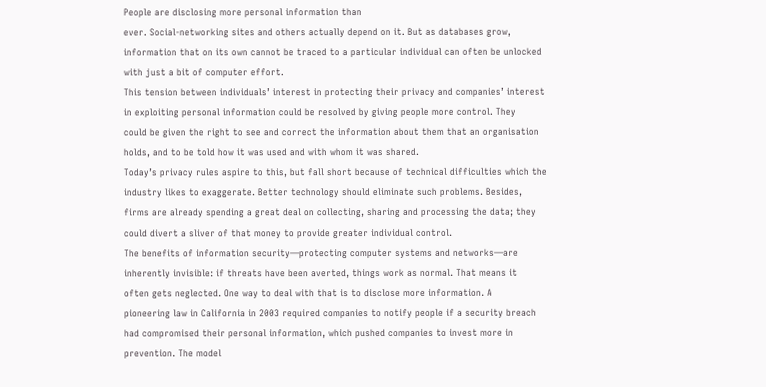People are disclosing more personal information than
ever. Social-networking sites and others actually depend on it. But as databases grow,
information that on its own cannot be traced to a particular individual can often be unlocked
with just a bit of computer effort.
This tension between individuals’ interest in protecting their privacy and companies’ interest
in exploiting personal information could be resolved by giving people more control. They
could be given the right to see and correct the information about them that an organisation
holds, and to be told how it was used and with whom it was shared.
Today’s privacy rules aspire to this, but fall short because of technical difficulties which the
industry likes to exaggerate. Better technology should eliminate such problems. Besides,
firms are already spending a great deal on collecting, sharing and processing the data; they
could divert a sliver of that money to provide greater individual control.
The benefits of information security—protecting computer systems and networks—are
inherently invisible: if threats have been averted, things work as normal. That means it
often gets neglected. One way to deal with that is to disclose more information. A
pioneering law in California in 2003 required companies to notify people if a security breach
had compromised their personal information, which pushed companies to invest more in
prevention. The model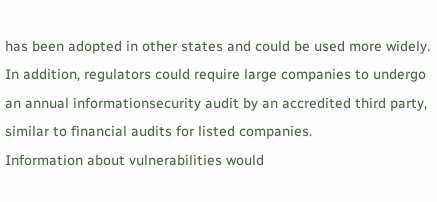has been adopted in other states and could be used more widely.
In addition, regulators could require large companies to undergo an annual informationsecurity audit by an accredited third party, similar to financial audits for listed companies.
Information about vulnerabilities would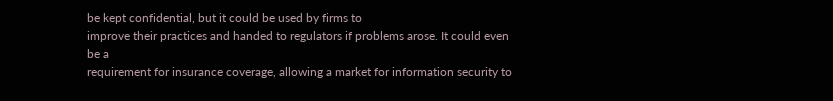be kept confidential, but it could be used by firms to
improve their practices and handed to regulators if problems arose. It could even be a
requirement for insurance coverage, allowing a market for information security to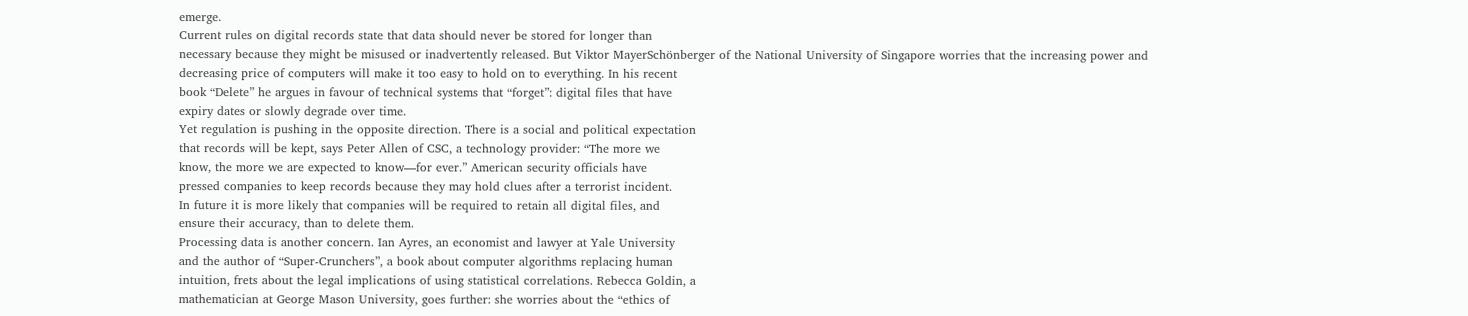emerge.
Current rules on digital records state that data should never be stored for longer than
necessary because they might be misused or inadvertently released. But Viktor MayerSchönberger of the National University of Singapore worries that the increasing power and
decreasing price of computers will make it too easy to hold on to everything. In his recent
book “Delete” he argues in favour of technical systems that “forget”: digital files that have
expiry dates or slowly degrade over time.
Yet regulation is pushing in the opposite direction. There is a social and political expectation
that records will be kept, says Peter Allen of CSC, a technology provider: “The more we
know, the more we are expected to know—for ever.” American security officials have
pressed companies to keep records because they may hold clues after a terrorist incident.
In future it is more likely that companies will be required to retain all digital files, and
ensure their accuracy, than to delete them.
Processing data is another concern. Ian Ayres, an economist and lawyer at Yale University
and the author of “Super-Crunchers”, a book about computer algorithms replacing human
intuition, frets about the legal implications of using statistical correlations. Rebecca Goldin, a
mathematician at George Mason University, goes further: she worries about the “ethics of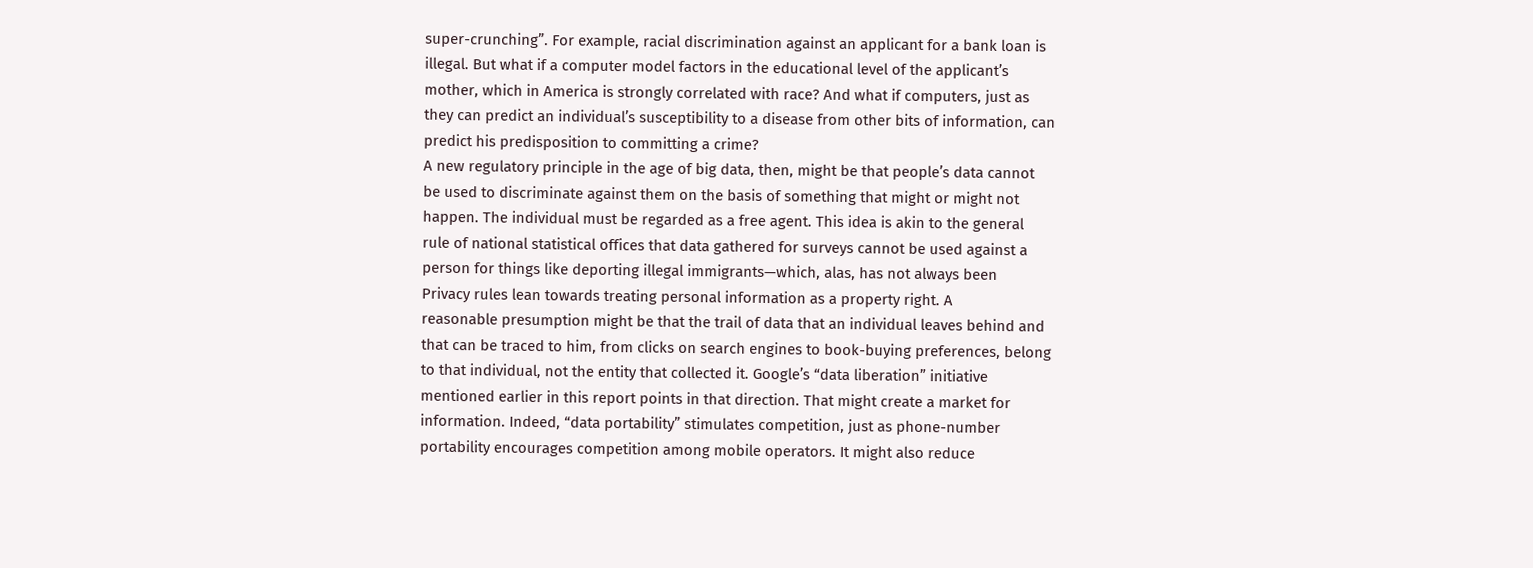super-crunching”. For example, racial discrimination against an applicant for a bank loan is
illegal. But what if a computer model factors in the educational level of the applicant’s
mother, which in America is strongly correlated with race? And what if computers, just as
they can predict an individual’s susceptibility to a disease from other bits of information, can
predict his predisposition to committing a crime?
A new regulatory principle in the age of big data, then, might be that people’s data cannot
be used to discriminate against them on the basis of something that might or might not
happen. The individual must be regarded as a free agent. This idea is akin to the general
rule of national statistical offices that data gathered for surveys cannot be used against a
person for things like deporting illegal immigrants—which, alas, has not always been
Privacy rules lean towards treating personal information as a property right. A
reasonable presumption might be that the trail of data that an individual leaves behind and
that can be traced to him, from clicks on search engines to book-buying preferences, belong
to that individual, not the entity that collected it. Google’s “data liberation” initiative
mentioned earlier in this report points in that direction. That might create a market for
information. Indeed, “data portability” stimulates competition, just as phone-number
portability encourages competition among mobile operators. It might also reduce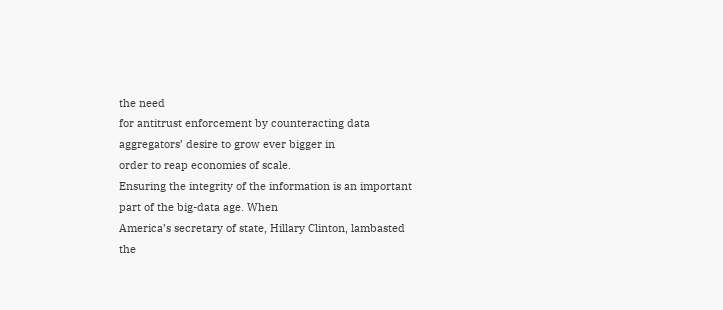the need
for antitrust enforcement by counteracting data aggregators’ desire to grow ever bigger in
order to reap economies of scale.
Ensuring the integrity of the information is an important part of the big-data age. When
America’s secretary of state, Hillary Clinton, lambasted the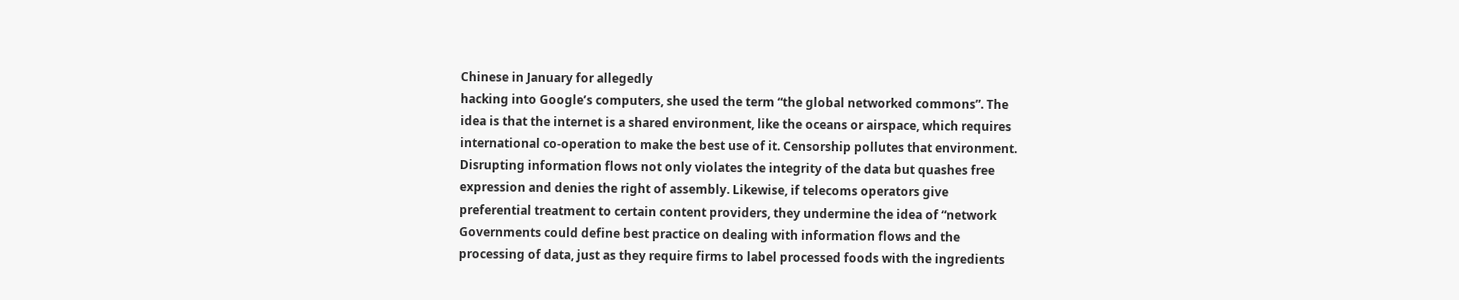Chinese in January for allegedly
hacking into Google’s computers, she used the term “the global networked commons”. The
idea is that the internet is a shared environment, like the oceans or airspace, which requires
international co-operation to make the best use of it. Censorship pollutes that environment.
Disrupting information flows not only violates the integrity of the data but quashes free
expression and denies the right of assembly. Likewise, if telecoms operators give
preferential treatment to certain content providers, they undermine the idea of “network
Governments could define best practice on dealing with information flows and the
processing of data, just as they require firms to label processed foods with the ingredients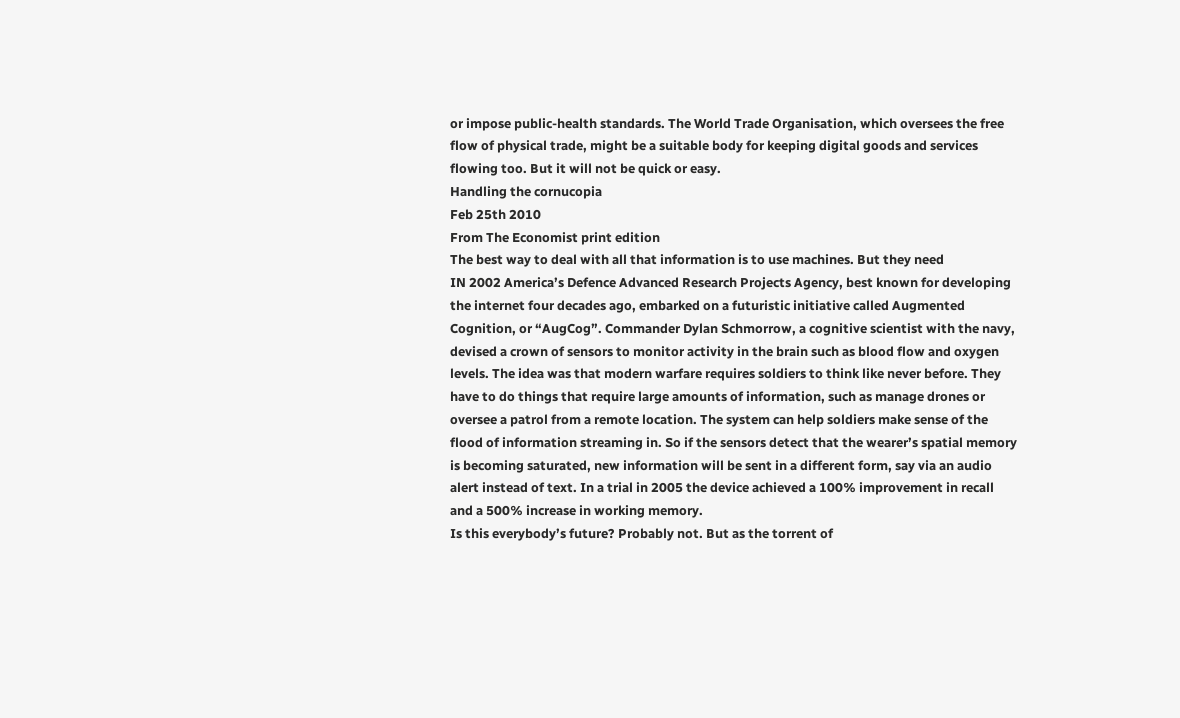or impose public-health standards. The World Trade Organisation, which oversees the free
flow of physical trade, might be a suitable body for keeping digital goods and services
flowing too. But it will not be quick or easy.
Handling the cornucopia
Feb 25th 2010
From The Economist print edition
The best way to deal with all that information is to use machines. But they need
IN 2002 America’s Defence Advanced Research Projects Agency, best known for developing
the internet four decades ago, embarked on a futuristic initiative called Augmented
Cognition, or “AugCog”. Commander Dylan Schmorrow, a cognitive scientist with the navy,
devised a crown of sensors to monitor activity in the brain such as blood flow and oxygen
levels. The idea was that modern warfare requires soldiers to think like never before. They
have to do things that require large amounts of information, such as manage drones or
oversee a patrol from a remote location. The system can help soldiers make sense of the
flood of information streaming in. So if the sensors detect that the wearer’s spatial memory
is becoming saturated, new information will be sent in a different form, say via an audio
alert instead of text. In a trial in 2005 the device achieved a 100% improvement in recall
and a 500% increase in working memory.
Is this everybody’s future? Probably not. But as the torrent of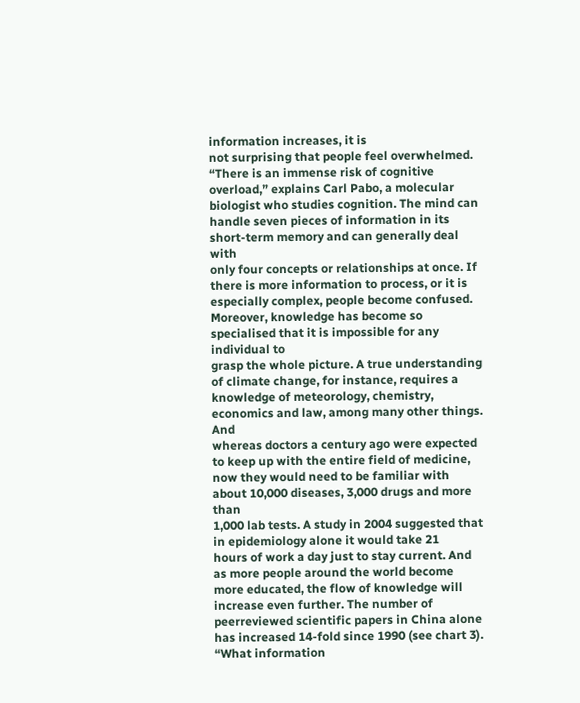information increases, it is
not surprising that people feel overwhelmed. “There is an immense risk of cognitive
overload,” explains Carl Pabo, a molecular biologist who studies cognition. The mind can
handle seven pieces of information in its short-term memory and can generally deal with
only four concepts or relationships at once. If there is more information to process, or it is
especially complex, people become confused.
Moreover, knowledge has become so specialised that it is impossible for any individual to
grasp the whole picture. A true understanding of climate change, for instance, requires a
knowledge of meteorology, chemistry, economics and law, among many other things. And
whereas doctors a century ago were expected to keep up with the entire field of medicine,
now they would need to be familiar with about 10,000 diseases, 3,000 drugs and more than
1,000 lab tests. A study in 2004 suggested that in epidemiology alone it would take 21
hours of work a day just to stay current. And as more people around the world become
more educated, the flow of knowledge will increase even further. The number of peerreviewed scientific papers in China alone has increased 14-fold since 1990 (see chart 3).
“What information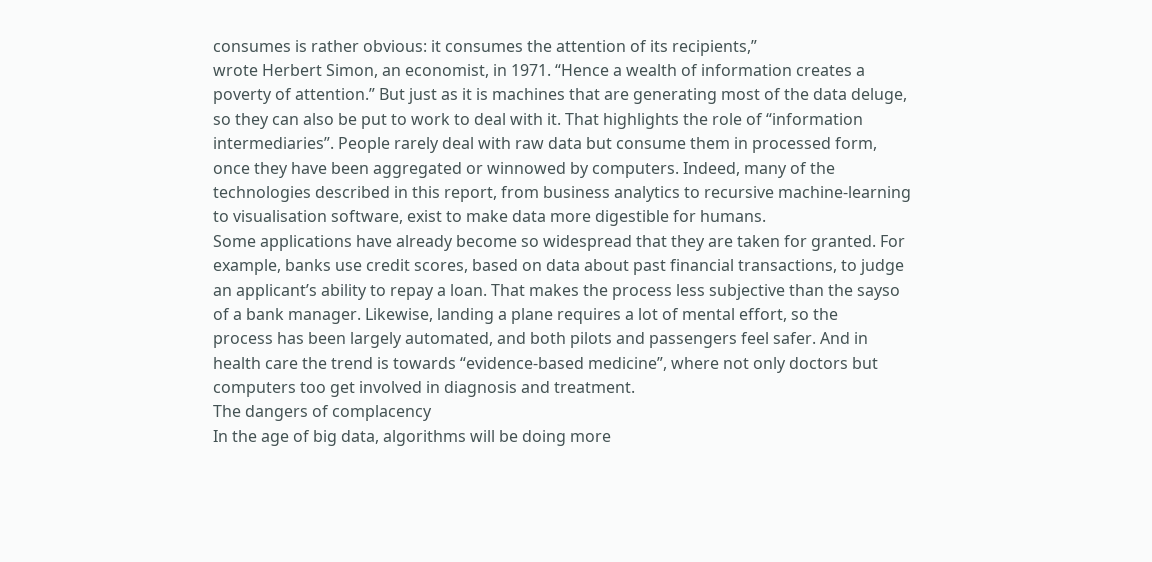consumes is rather obvious: it consumes the attention of its recipients,”
wrote Herbert Simon, an economist, in 1971. “Hence a wealth of information creates a
poverty of attention.” But just as it is machines that are generating most of the data deluge,
so they can also be put to work to deal with it. That highlights the role of “information
intermediaries”. People rarely deal with raw data but consume them in processed form,
once they have been aggregated or winnowed by computers. Indeed, many of the
technologies described in this report, from business analytics to recursive machine-learning
to visualisation software, exist to make data more digestible for humans.
Some applications have already become so widespread that they are taken for granted. For
example, banks use credit scores, based on data about past financial transactions, to judge
an applicant’s ability to repay a loan. That makes the process less subjective than the sayso of a bank manager. Likewise, landing a plane requires a lot of mental effort, so the
process has been largely automated, and both pilots and passengers feel safer. And in
health care the trend is towards “evidence-based medicine”, where not only doctors but
computers too get involved in diagnosis and treatment.
The dangers of complacency
In the age of big data, algorithms will be doing more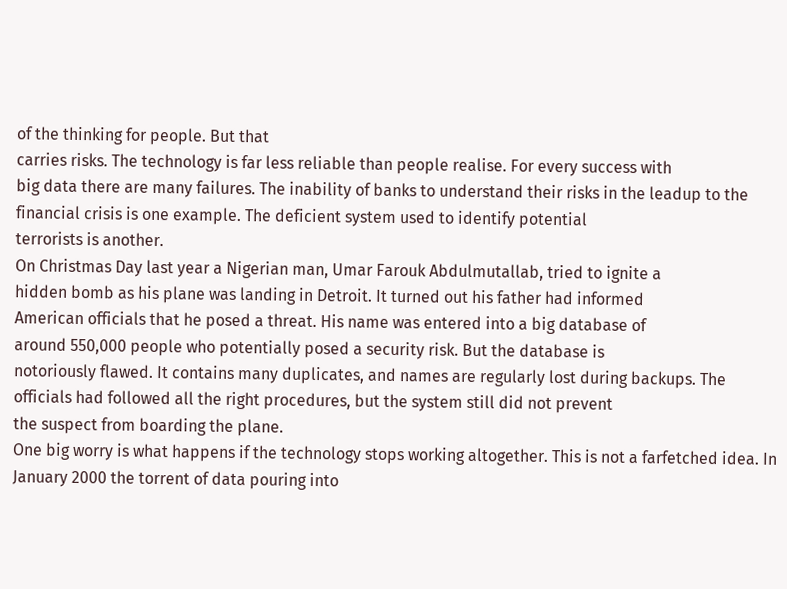of the thinking for people. But that
carries risks. The technology is far less reliable than people realise. For every success with
big data there are many failures. The inability of banks to understand their risks in the leadup to the financial crisis is one example. The deficient system used to identify potential
terrorists is another.
On Christmas Day last year a Nigerian man, Umar Farouk Abdulmutallab, tried to ignite a
hidden bomb as his plane was landing in Detroit. It turned out his father had informed
American officials that he posed a threat. His name was entered into a big database of
around 550,000 people who potentially posed a security risk. But the database is
notoriously flawed. It contains many duplicates, and names are regularly lost during backups. The officials had followed all the right procedures, but the system still did not prevent
the suspect from boarding the plane.
One big worry is what happens if the technology stops working altogether. This is not a farfetched idea. In January 2000 the torrent of data pouring into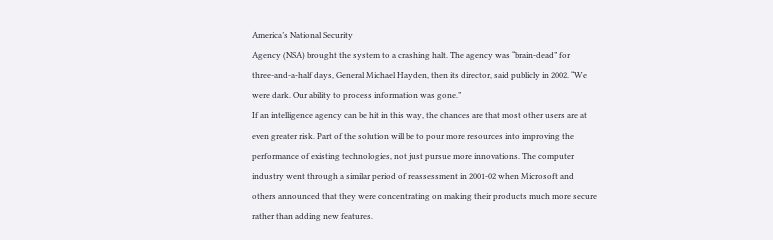America’s National Security
Agency (NSA) brought the system to a crashing halt. The agency was “brain-dead” for
three-and-a-half days, General Michael Hayden, then its director, said publicly in 2002. “We
were dark. Our ability to process information was gone.”
If an intelligence agency can be hit in this way, the chances are that most other users are at
even greater risk. Part of the solution will be to pour more resources into improving the
performance of existing technologies, not just pursue more innovations. The computer
industry went through a similar period of reassessment in 2001-02 when Microsoft and
others announced that they were concentrating on making their products much more secure
rather than adding new features.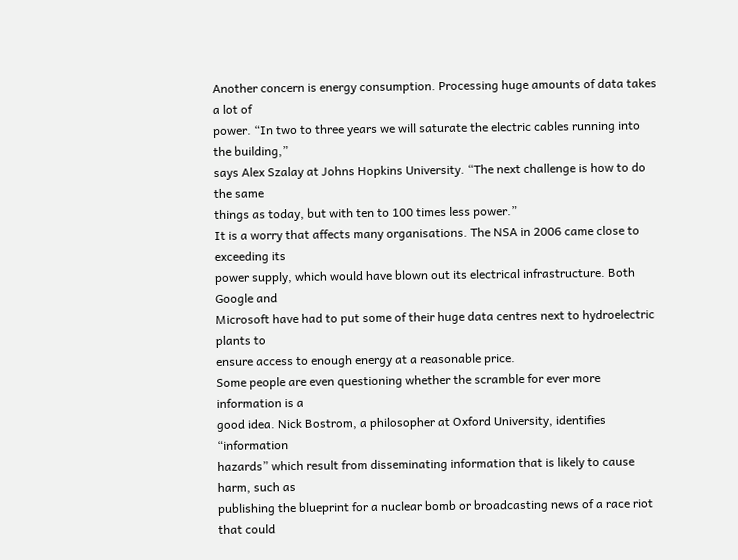Another concern is energy consumption. Processing huge amounts of data takes a lot of
power. “In two to three years we will saturate the electric cables running into the building,”
says Alex Szalay at Johns Hopkins University. “The next challenge is how to do the same
things as today, but with ten to 100 times less power.”
It is a worry that affects many organisations. The NSA in 2006 came close to exceeding its
power supply, which would have blown out its electrical infrastructure. Both Google and
Microsoft have had to put some of their huge data centres next to hydroelectric plants to
ensure access to enough energy at a reasonable price.
Some people are even questioning whether the scramble for ever more information is a
good idea. Nick Bostrom, a philosopher at Oxford University, identifies “information
hazards” which result from disseminating information that is likely to cause harm, such as
publishing the blueprint for a nuclear bomb or broadcasting news of a race riot that could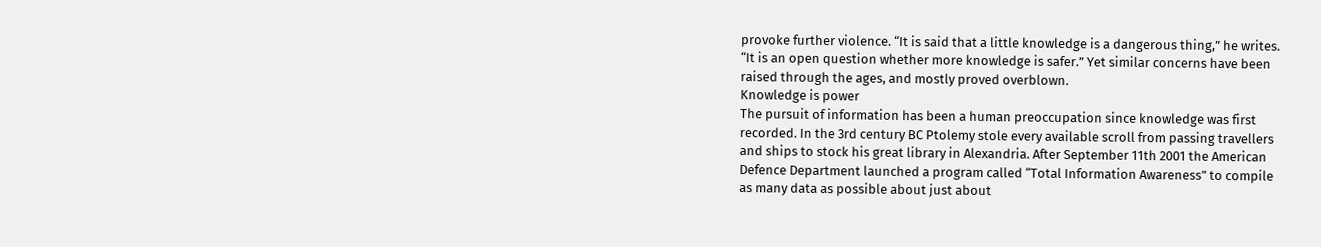provoke further violence. “It is said that a little knowledge is a dangerous thing,” he writes.
“It is an open question whether more knowledge is safer.” Yet similar concerns have been
raised through the ages, and mostly proved overblown.
Knowledge is power
The pursuit of information has been a human preoccupation since knowledge was first
recorded. In the 3rd century BC Ptolemy stole every available scroll from passing travellers
and ships to stock his great library in Alexandria. After September 11th 2001 the American
Defence Department launched a program called “Total Information Awareness” to compile
as many data as possible about just about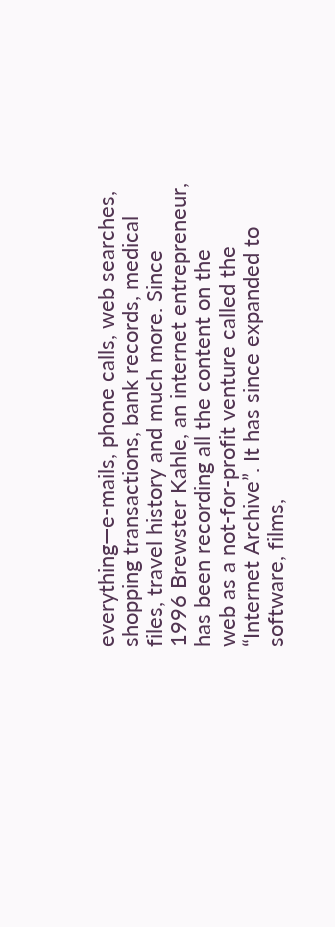everything—e-mails, phone calls, web searches,
shopping transactions, bank records, medical files, travel history and much more. Since
1996 Brewster Kahle, an internet entrepreneur, has been recording all the content on the
web as a not-for-profit venture called the “Internet Archive”. It has since expanded to
software, films,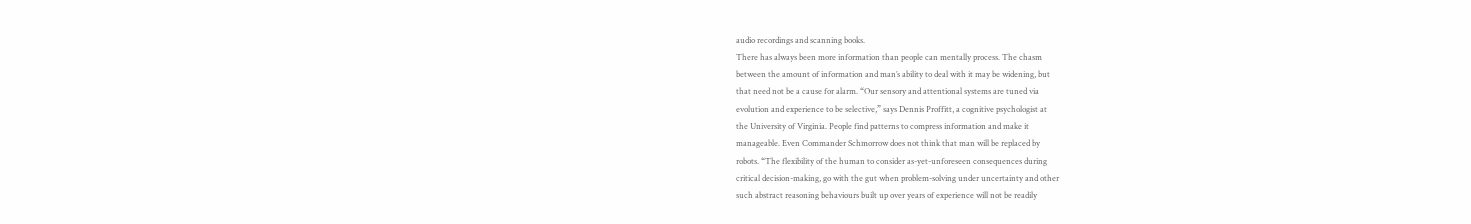audio recordings and scanning books.
There has always been more information than people can mentally process. The chasm
between the amount of information and man’s ability to deal with it may be widening, but
that need not be a cause for alarm. “Our sensory and attentional systems are tuned via
evolution and experience to be selective,” says Dennis Proffitt, a cognitive psychologist at
the University of Virginia. People find patterns to compress information and make it
manageable. Even Commander Schmorrow does not think that man will be replaced by
robots. “The flexibility of the human to consider as-yet-unforeseen consequences during
critical decision-making, go with the gut when problem-solving under uncertainty and other
such abstract reasoning behaviours built up over years of experience will not be readily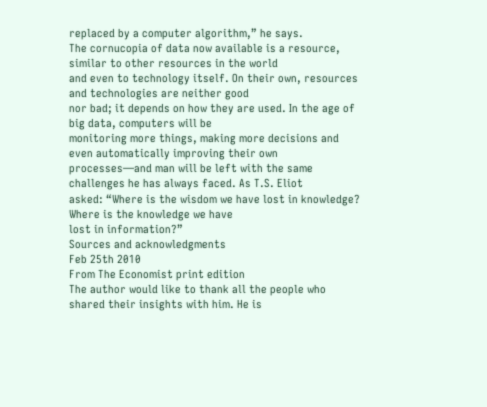replaced by a computer algorithm,” he says.
The cornucopia of data now available is a resource, similar to other resources in the world
and even to technology itself. On their own, resources and technologies are neither good
nor bad; it depends on how they are used. In the age of big data, computers will be
monitoring more things, making more decisions and even automatically improving their own
processes—and man will be left with the same challenges he has always faced. As T.S. Eliot
asked: “Where is the wisdom we have lost in knowledge? Where is the knowledge we have
lost in information?”
Sources and acknowledgments
Feb 25th 2010
From The Economist print edition
The author would like to thank all the people who shared their insights with him. He is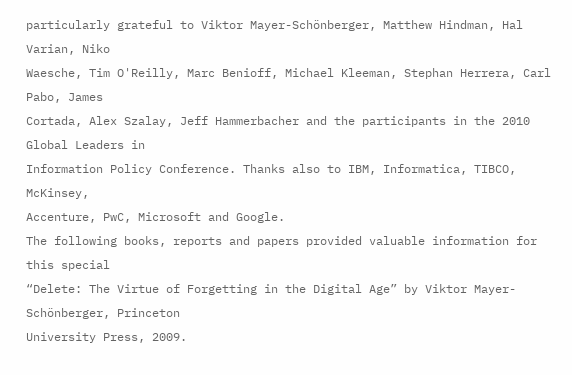particularly grateful to Viktor Mayer-Schönberger, Matthew Hindman, Hal Varian, Niko
Waesche, Tim O'Reilly, Marc Benioff, Michael Kleeman, Stephan Herrera, Carl Pabo, James
Cortada, Alex Szalay, Jeff Hammerbacher and the participants in the 2010 Global Leaders in
Information Policy Conference. Thanks also to IBM, Informatica, TIBCO, McKinsey,
Accenture, PwC, Microsoft and Google.
The following books, reports and papers provided valuable information for this special
“Delete: The Virtue of Forgetting in the Digital Age” by Viktor Mayer-Schönberger, Princeton
University Press, 2009.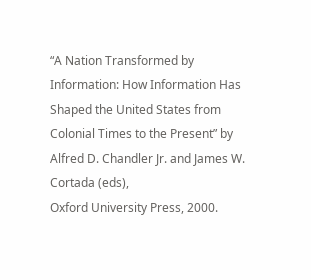“A Nation Transformed by Information: How Information Has Shaped the United States from
Colonial Times to the Present” by Alfred D. Chandler Jr. and James W. Cortada (eds),
Oxford University Press, 2000.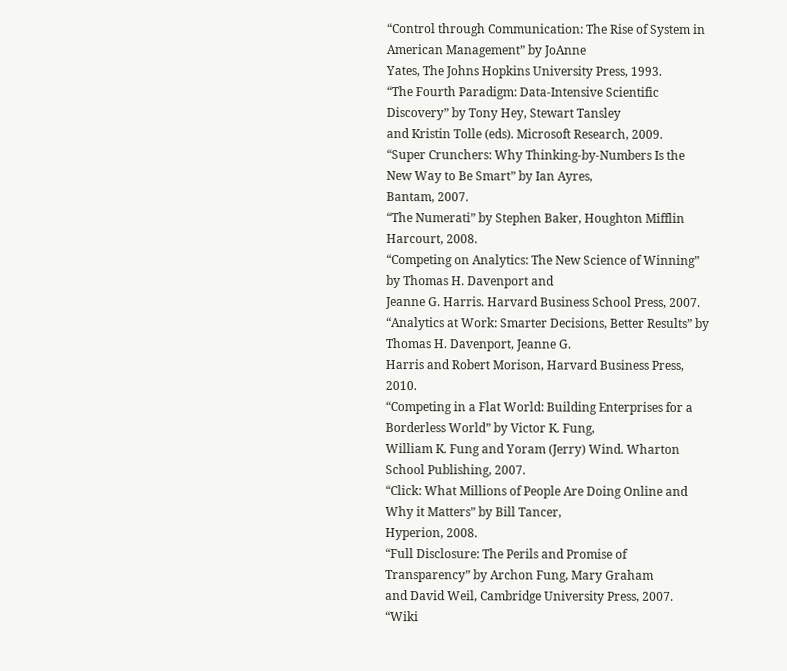“Control through Communication: The Rise of System in American Management” by JoAnne
Yates, The Johns Hopkins University Press, 1993.
“The Fourth Paradigm: Data-Intensive Scientific Discovery” by Tony Hey, Stewart Tansley
and Kristin Tolle (eds). Microsoft Research, 2009.
“Super Crunchers: Why Thinking-by-Numbers Is the New Way to Be Smart” by Ian Ayres,
Bantam, 2007.
“The Numerati” by Stephen Baker, Houghton Mifflin Harcourt, 2008.
“Competing on Analytics: The New Science of Winning” by Thomas H. Davenport and
Jeanne G. Harris. Harvard Business School Press, 2007.
“Analytics at Work: Smarter Decisions, Better Results” by Thomas H. Davenport, Jeanne G.
Harris and Robert Morison, Harvard Business Press, 2010.
“Competing in a Flat World: Building Enterprises for a Borderless World” by Victor K. Fung,
William K. Fung and Yoram (Jerry) Wind. Wharton School Publishing, 2007.
“Click: What Millions of People Are Doing Online and Why it Matters” by Bill Tancer,
Hyperion, 2008.
“Full Disclosure: The Perils and Promise of Transparency” by Archon Fung, Mary Graham
and David Weil, Cambridge University Press, 2007.
“Wiki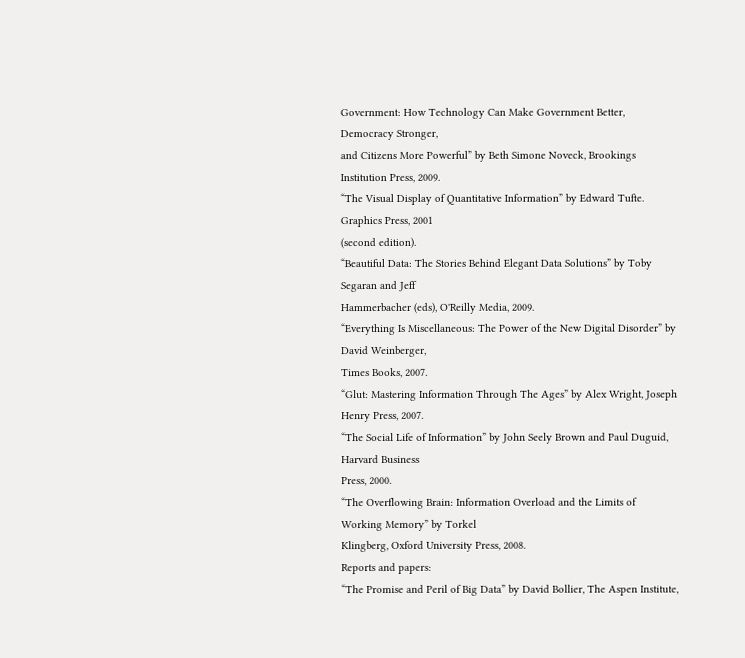Government: How Technology Can Make Government Better, Democracy Stronger,
and Citizens More Powerful” by Beth Simone Noveck, Brookings Institution Press, 2009.
“The Visual Display of Quantitative Information” by Edward Tufte. Graphics Press, 2001
(second edition).
“Beautiful Data: The Stories Behind Elegant Data Solutions” by Toby Segaran and Jeff
Hammerbacher (eds), O'Reilly Media, 2009.
“Everything Is Miscellaneous: The Power of the New Digital Disorder” by David Weinberger,
Times Books, 2007.
“Glut: Mastering Information Through The Ages” by Alex Wright, Joseph Henry Press, 2007.
“The Social Life of Information” by John Seely Brown and Paul Duguid, Harvard Business
Press, 2000.
“The Overflowing Brain: Information Overload and the Limits of Working Memory” by Torkel
Klingberg, Oxford University Press, 2008.
Reports and papers:
“The Promise and Peril of Big Data” by David Bollier, The Aspen Institute,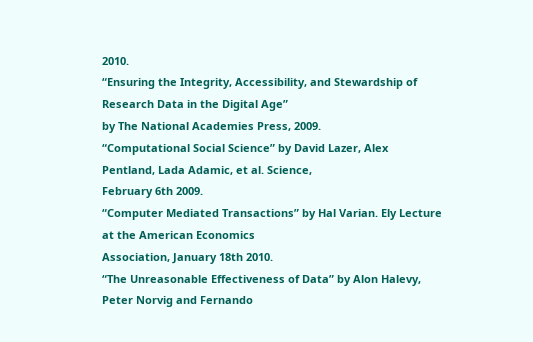2010.
“Ensuring the Integrity, Accessibility, and Stewardship of Research Data in the Digital Age”
by The National Academies Press, 2009.
“Computational Social Science” by David Lazer, Alex Pentland, Lada Adamic, et al. Science,
February 6th 2009.
“Computer Mediated Transactions” by Hal Varian. Ely Lecture at the American Economics
Association, January 18th 2010.
“The Unreasonable Effectiveness of Data” by Alon Halevy, Peter Norvig and Fernando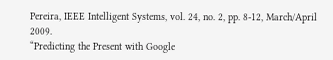Pereira, IEEE Intelligent Systems, vol. 24, no. 2, pp. 8-12, March/April 2009.
“Predicting the Present with Google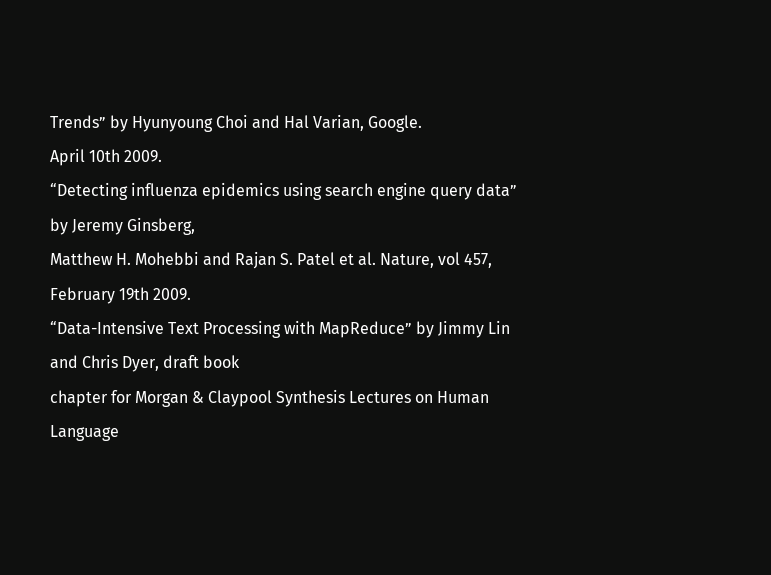Trends” by Hyunyoung Choi and Hal Varian, Google.
April 10th 2009.
“Detecting influenza epidemics using search engine query data” by Jeremy Ginsberg,
Matthew H. Mohebbi and Rajan S. Patel et al. Nature, vol 457, February 19th 2009.
“Data-Intensive Text Processing with MapReduce” by Jimmy Lin and Chris Dyer, draft book
chapter for Morgan & Claypool Synthesis Lectures on Human Language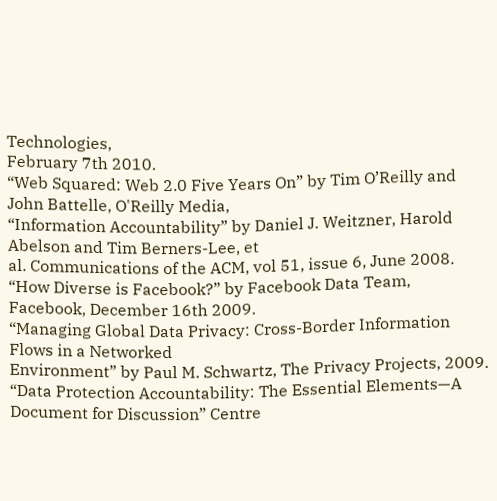Technologies,
February 7th 2010.
“Web Squared: Web 2.0 Five Years On” by Tim O’Reilly and John Battelle, O'Reilly Media,
“Information Accountability” by Daniel J. Weitzner, Harold Abelson and Tim Berners-Lee, et
al. Communications of the ACM, vol 51, issue 6, June 2008.
“How Diverse is Facebook?” by Facebook Data Team, Facebook, December 16th 2009.
“Managing Global Data Privacy: Cross-Border Information Flows in a Networked
Environment” by Paul M. Schwartz, The Privacy Projects, 2009.
“Data Protection Accountability: The Essential Elements—A Document for Discussion” Centre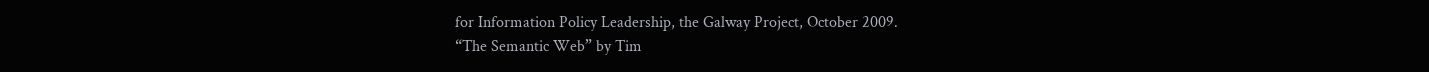for Information Policy Leadership, the Galway Project, October 2009.
“The Semantic Web” by Tim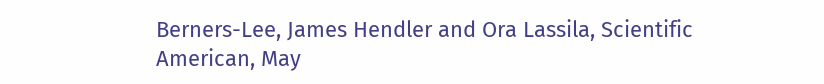Berners-Lee, James Hendler and Ora Lassila, Scientific
American, May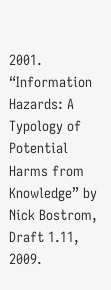2001.
“Information Hazards: A Typology of Potential Harms from Knowledge” by Nick Bostrom,
Draft 1.11, 2009.